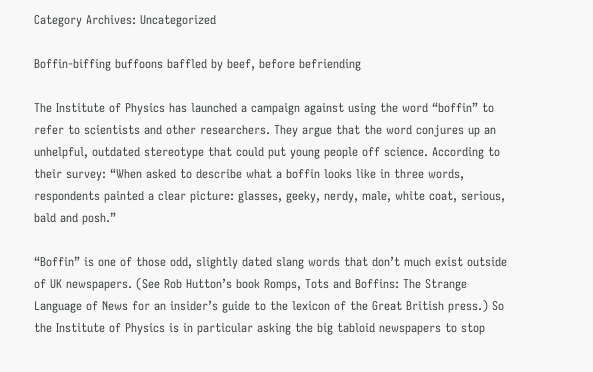Category Archives: Uncategorized

Boffin-biffing buffoons baffled by beef, before befriending

The Institute of Physics has launched a campaign against using the word “boffin” to refer to scientists and other researchers. They argue that the word conjures up an unhelpful, outdated stereotype that could put young people off science. According to their survey: “When asked to describe what a boffin looks like in three words, respondents painted a clear picture: glasses, geeky, nerdy, male, white coat, serious, bald and posh.”

“Boffin” is one of those odd, slightly dated slang words that don’t much exist outside of UK newspapers. (See Rob Hutton’s book Romps, Tots and Boffins: The Strange Language of News for an insider’s guide to the lexicon of the Great British press.) So the Institute of Physics is in particular asking the big tabloid newspapers to stop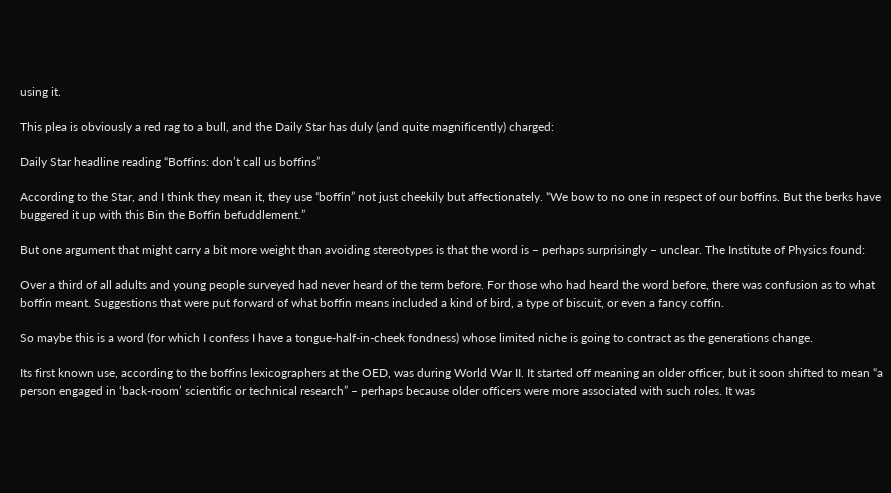using it.

This plea is obviously a red rag to a bull, and the Daily Star has duly (and quite magnificently) charged:

Daily Star headline reading “Boffins: don’t call us boffins”

According to the Star, and I think they mean it, they use “boffin” not just cheekily but affectionately. “We bow to no one in respect of our boffins. But the berks have buggered it up with this Bin the Boffin befuddlement.”

But one argument that might carry a bit more weight than avoiding stereotypes is that the word is – perhaps surprisingly – unclear. The Institute of Physics found:

Over a third of all adults and young people surveyed had never heard of the term before. For those who had heard the word before, there was confusion as to what boffin meant. Suggestions that were put forward of what boffin means included a kind of bird, a type of biscuit, or even a fancy coffin.

So maybe this is a word (for which I confess I have a tongue-half-in-cheek fondness) whose limited niche is going to contract as the generations change.

Its first known use, according to the boffins lexicographers at the OED, was during World War II. It started off meaning an older officer, but it soon shifted to mean “a person engaged in ‘back-room’ scientific or technical research” – perhaps because older officers were more associated with such roles. It was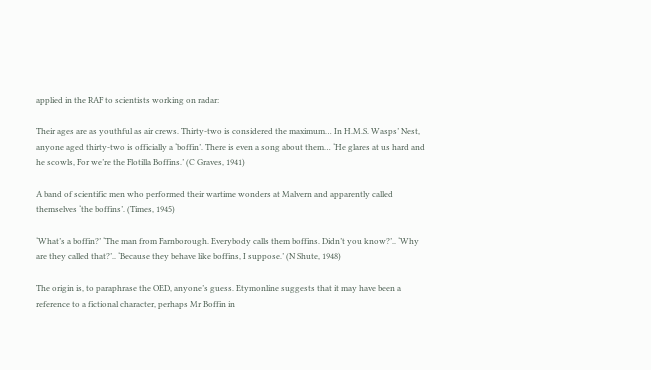applied in the RAF to scientists working on radar:

Their ages are as youthful as air crews. Thirty-two is considered the maximum… In H.M.S. Wasps’ Nest, anyone aged thirty-two is officially a ‘boffin’. There is even a song about them… ‘He glares at us hard and he scowls, For we’re the Flotilla Boffins.’ (C Graves, 1941)

A band of scientific men who performed their wartime wonders at Malvern and apparently called themselves ‘the boffins’. (Times, 1945)

‘What’s a boffin?’ ‘The man from Farnborough. Everybody calls them boffins. Didn’t you know?’.. ‘Why are they called that?’.. ‘Because they behave like boffins, I suppose.’ (N Shute, 1948)

The origin is, to paraphrase the OED, anyone’s guess. Etymonline suggests that it may have been a reference to a fictional character, perhaps Mr Boffin in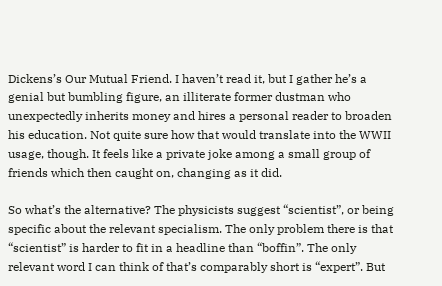Dickens’s Our Mutual Friend. I haven’t read it, but I gather he’s a genial but bumbling figure, an illiterate former dustman who unexpectedly inherits money and hires a personal reader to broaden his education. Not quite sure how that would translate into the WWII usage, though. It feels like a private joke among a small group of friends which then caught on, changing as it did.

So what’s the alternative? The physicists suggest “scientist”, or being specific about the relevant specialism. The only problem there is that “scientist” is harder to fit in a headline than “boffin”. The only relevant word I can think of that’s comparably short is “expert”. But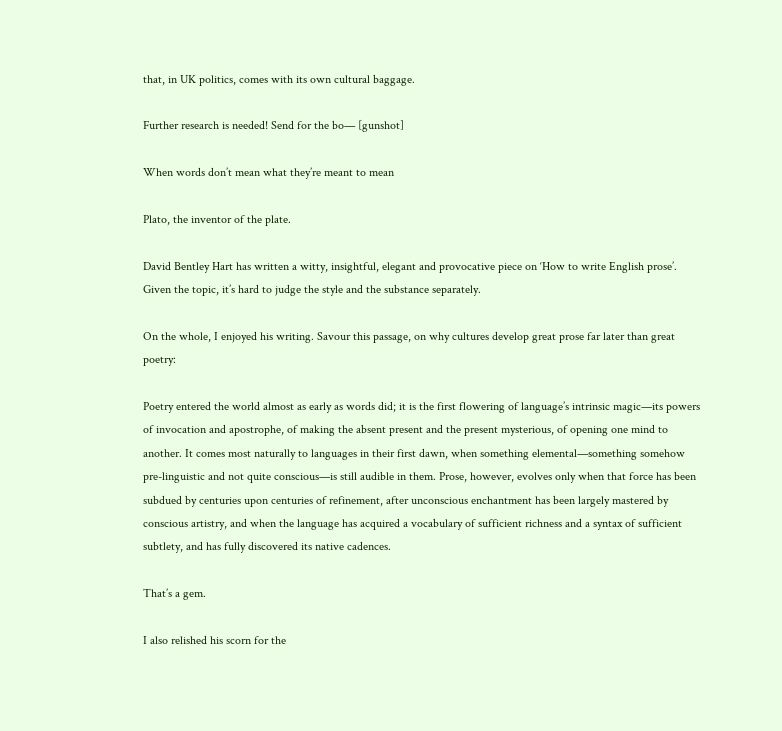that, in UK politics, comes with its own cultural baggage.

Further research is needed! Send for the bo— [gunshot]

When words don’t mean what they’re meant to mean

Plato, the inventor of the plate.

David Bentley Hart has written a witty, insightful, elegant and provocative piece on ‘How to write English prose’. Given the topic, it’s hard to judge the style and the substance separately.

On the whole, I enjoyed his writing. Savour this passage, on why cultures develop great prose far later than great poetry:

Poetry entered the world almost as early as words did; it is the first flowering of language’s intrinsic magic—its powers of invocation and apostrophe, of making the absent present and the present mysterious, of opening one mind to another. It comes most naturally to languages in their first dawn, when something elemental—something somehow pre-linguistic and not quite conscious—is still audible in them. Prose, however, evolves only when that force has been subdued by centuries upon centuries of refinement, after unconscious enchantment has been largely mastered by conscious artistry, and when the language has acquired a vocabulary of sufficient richness and a syntax of sufficient subtlety, and has fully discovered its native cadences.

That’s a gem.

I also relished his scorn for the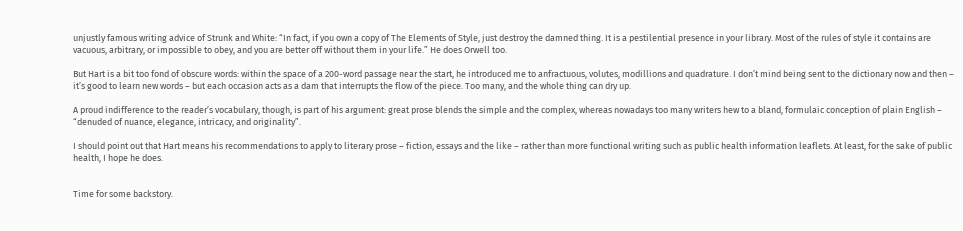unjustly famous writing advice of Strunk and White: “In fact, if you own a copy of The Elements of Style, just destroy the damned thing. It is a pestilential presence in your library. Most of the rules of style it contains are vacuous, arbitrary, or impossible to obey, and you are better off without them in your life.” He does Orwell too.

But Hart is a bit too fond of obscure words: within the space of a 200-word passage near the start, he introduced me to anfractuous, volutes, modillions and quadrature. I don’t mind being sent to the dictionary now and then – it’s good to learn new words – but each occasion acts as a dam that interrupts the flow of the piece. Too many, and the whole thing can dry up.

A proud indifference to the reader’s vocabulary, though, is part of his argument: great prose blends the simple and the complex, whereas nowadays too many writers hew to a bland, formulaic conception of plain English – “denuded of nuance, elegance, intricacy, and originality”.

I should point out that Hart means his recommendations to apply to literary prose – fiction, essays and the like – rather than more functional writing such as public health information leaflets. At least, for the sake of public health, I hope he does.


Time for some backstory.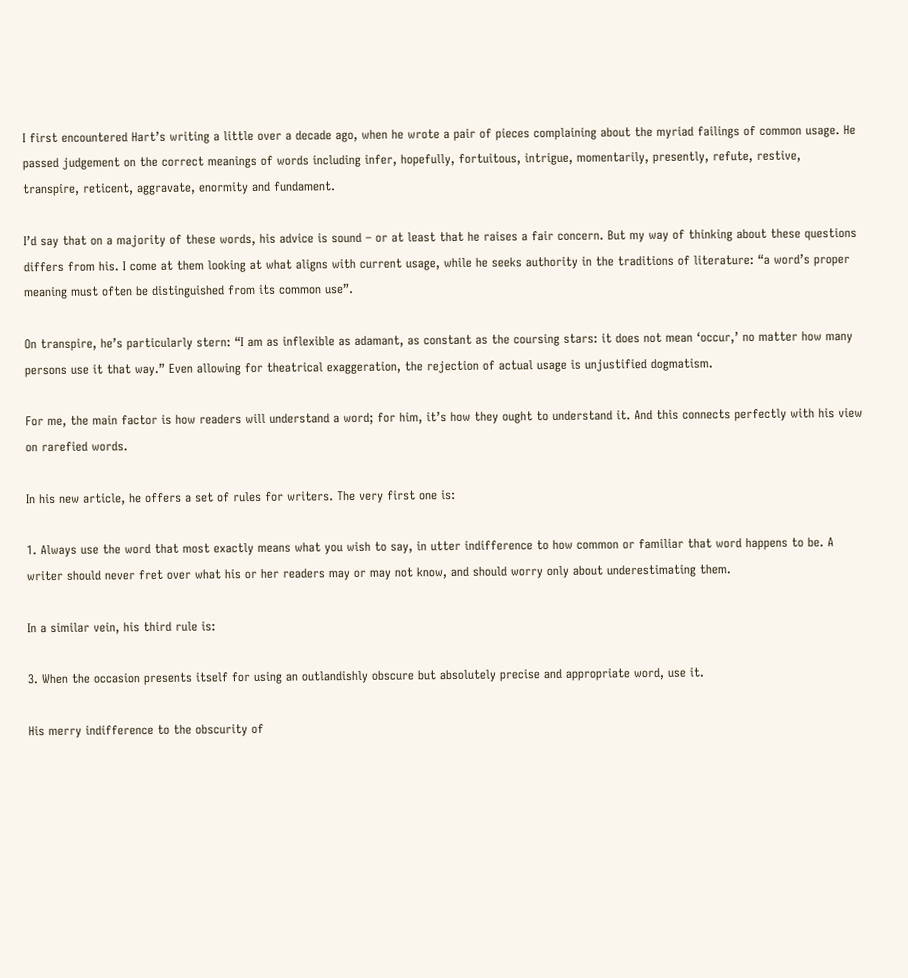I first encountered Hart’s writing a little over a decade ago, when he wrote a pair of pieces complaining about the myriad failings of common usage. He passed judgement on the correct meanings of words including infer, hopefully, fortuitous, intrigue, momentarily, presently, refute, restive, transpire, reticent, aggravate, enormity and fundament.

I’d say that on a majority of these words, his advice is sound – or at least that he raises a fair concern. But my way of thinking about these questions differs from his. I come at them looking at what aligns with current usage, while he seeks authority in the traditions of literature: “a word’s proper meaning must often be distinguished from its common use”.

On transpire, he’s particularly stern: “I am as inflexible as adamant, as constant as the coursing stars: it does not mean ‘occur,’ no matter how many persons use it that way.” Even allowing for theatrical exaggeration, the rejection of actual usage is unjustified dogmatism.

For me, the main factor is how readers will understand a word; for him, it’s how they ought to understand it. And this connects perfectly with his view on rarefied words.

In his new article, he offers a set of rules for writers. The very first one is:

1. Always use the word that most exactly means what you wish to say, in utter indifference to how common or familiar that word happens to be. A writer should never fret over what his or her readers may or may not know, and should worry only about underestimating them.

In a similar vein, his third rule is:

3. When the occasion presents itself for using an outlandishly obscure but absolutely precise and appropriate word, use it.

His merry indifference to the obscurity of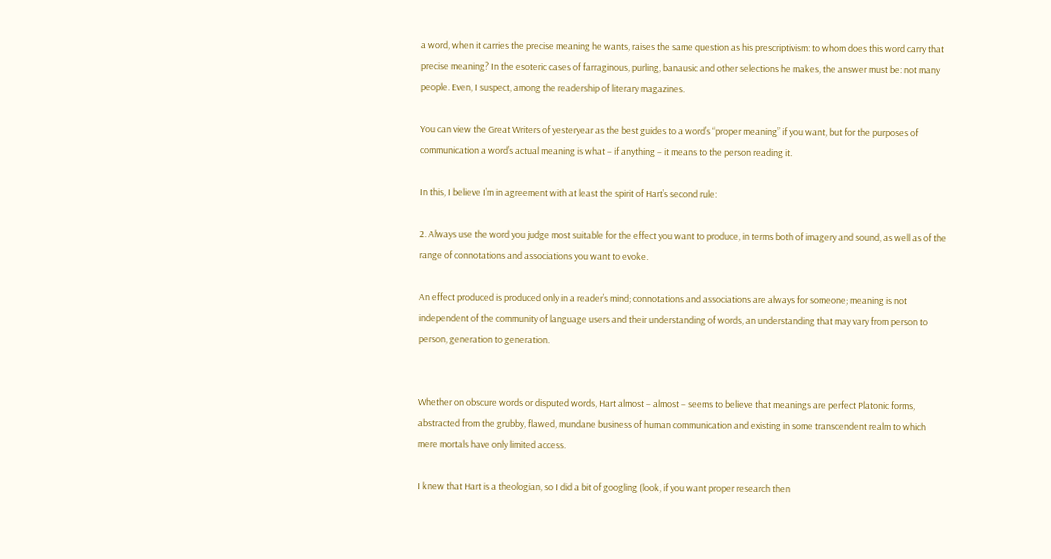a word, when it carries the precise meaning he wants, raises the same question as his prescriptivism: to whom does this word carry that precise meaning? In the esoteric cases of farraginous, purling, banausic and other selections he makes, the answer must be: not many people. Even, I suspect, among the readership of literary magazines.

You can view the Great Writers of yesteryear as the best guides to a word’s “proper meaning” if you want, but for the purposes of communication a word’s actual meaning is what – if anything – it means to the person reading it.

In this, I believe I’m in agreement with at least the spirit of Hart’s second rule:

2. Always use the word you judge most suitable for the effect you want to produce, in terms both of imagery and sound, as well as of the range of connotations and associations you want to evoke.

An effect produced is produced only in a reader’s mind; connotations and associations are always for someone; meaning is not independent of the community of language users and their understanding of words, an understanding that may vary from person to person, generation to generation.


Whether on obscure words or disputed words, Hart almost – almost – seems to believe that meanings are perfect Platonic forms, abstracted from the grubby, flawed, mundane business of human communication and existing in some transcendent realm to which mere mortals have only limited access.

I knew that Hart is a theologian, so I did a bit of googling (look, if you want proper research then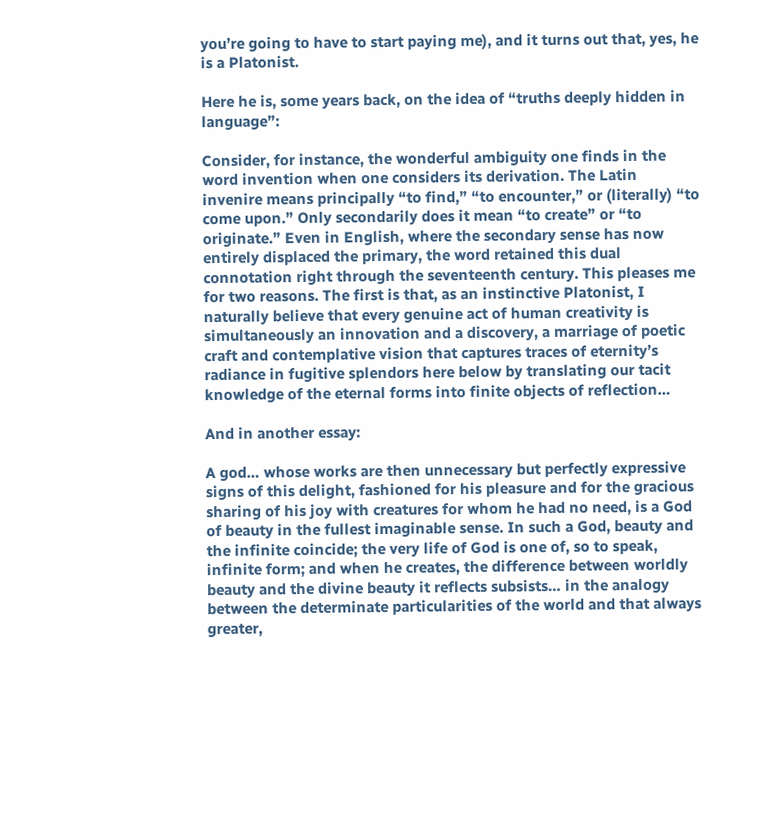you’re going to have to start paying me), and it turns out that, yes, he is a Platonist.

Here he is, some years back, on the idea of “truths deeply hidden in language”:

Consider, for instance, the wonderful ambiguity one finds in the word invention when one considers its derivation. The Latin invenire means principally “to find,” “to encounter,” or (literally) “to come upon.” Only secondarily does it mean “to create” or “to originate.” Even in English, where the secondary sense has now entirely displaced the primary, the word retained this dual connotation right through the seventeenth century. This pleases me for two reasons. The first is that, as an instinctive Platonist, I naturally believe that every genuine act of human creativity is simultaneously an innovation and a discovery, a marriage of poetic craft and contemplative vision that captures traces of eternity’s radiance in fugitive splendors here below by translating our tacit knowledge of the eternal forms into finite objects of reflection…

And in another essay:

A god… whose works are then unnecessary but perfectly expressive signs of this delight, fashioned for his pleasure and for the gracious sharing of his joy with creatures for whom he had no need, is a God of beauty in the fullest imaginable sense. In such a God, beauty and the infinite coincide; the very life of God is one of, so to speak, infinite form; and when he creates, the difference between worldly beauty and the divine beauty it reflects subsists… in the analogy between the determinate particularities of the world and that always greater,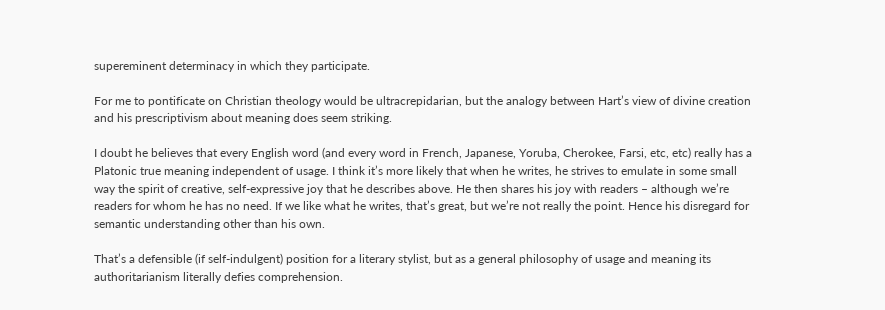supereminent determinacy in which they participate.

For me to pontificate on Christian theology would be ultracrepidarian, but the analogy between Hart’s view of divine creation and his prescriptivism about meaning does seem striking.

I doubt he believes that every English word (and every word in French, Japanese, Yoruba, Cherokee, Farsi, etc, etc) really has a Platonic true meaning independent of usage. I think it’s more likely that when he writes, he strives to emulate in some small way the spirit of creative, self-expressive joy that he describes above. He then shares his joy with readers – although we’re readers for whom he has no need. If we like what he writes, that’s great, but we’re not really the point. Hence his disregard for semantic understanding other than his own.

That’s a defensible (if self-indulgent) position for a literary stylist, but as a general philosophy of usage and meaning its authoritarianism literally defies comprehension.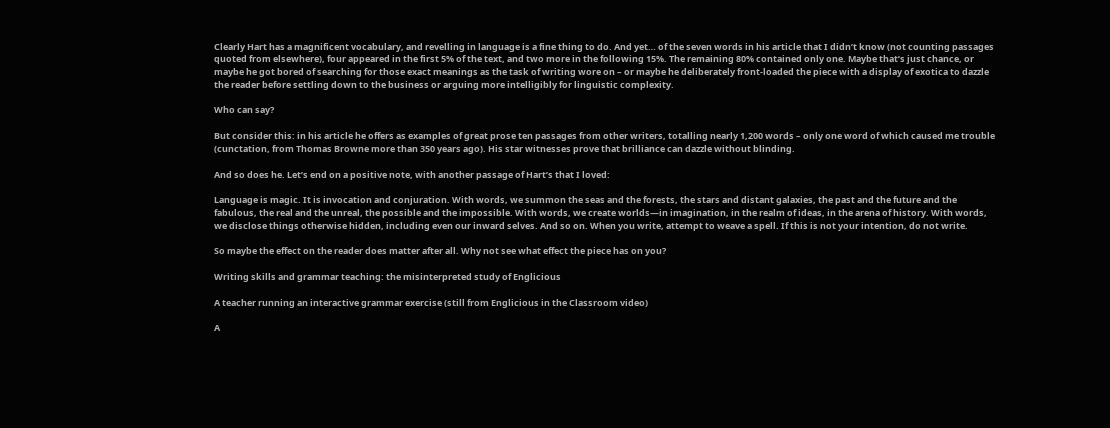Clearly Hart has a magnificent vocabulary, and revelling in language is a fine thing to do. And yet… of the seven words in his article that I didn’t know (not counting passages quoted from elsewhere), four appeared in the first 5% of the text, and two more in the following 15%. The remaining 80% contained only one. Maybe that’s just chance, or maybe he got bored of searching for those exact meanings as the task of writing wore on – or maybe he deliberately front-loaded the piece with a display of exotica to dazzle the reader before settling down to the business or arguing more intelligibly for linguistic complexity.

Who can say?

But consider this: in his article he offers as examples of great prose ten passages from other writers, totalling nearly 1,200 words – only one word of which caused me trouble (cunctation, from Thomas Browne more than 350 years ago). His star witnesses prove that brilliance can dazzle without blinding.

And so does he. Let’s end on a positive note, with another passage of Hart’s that I loved:

Language is magic. It is invocation and conjuration. With words, we summon the seas and the forests, the stars and distant galaxies, the past and the future and the fabulous, the real and the unreal, the possible and the impossible. With words, we create worlds—in imagination, in the realm of ideas, in the arena of history. With words, we disclose things otherwise hidden, including even our inward selves. And so on. When you write, attempt to weave a spell. If this is not your intention, do not write.

So maybe the effect on the reader does matter after all. Why not see what effect the piece has on you?

Writing skills and grammar teaching: the misinterpreted study of Englicious

A teacher running an interactive grammar exercise (still from Englicious in the Classroom video)

A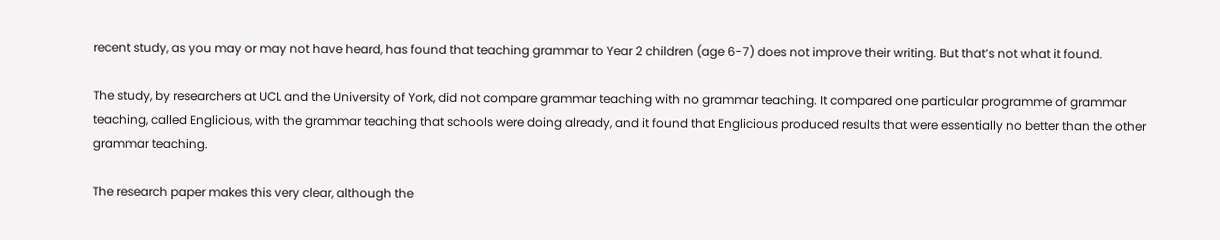recent study, as you may or may not have heard, has found that teaching grammar to Year 2 children (age 6-7) does not improve their writing. But that’s not what it found.

The study, by researchers at UCL and the University of York, did not compare grammar teaching with no grammar teaching. It compared one particular programme of grammar teaching, called Englicious, with the grammar teaching that schools were doing already, and it found that Englicious produced results that were essentially no better than the other grammar teaching.

The research paper makes this very clear, although the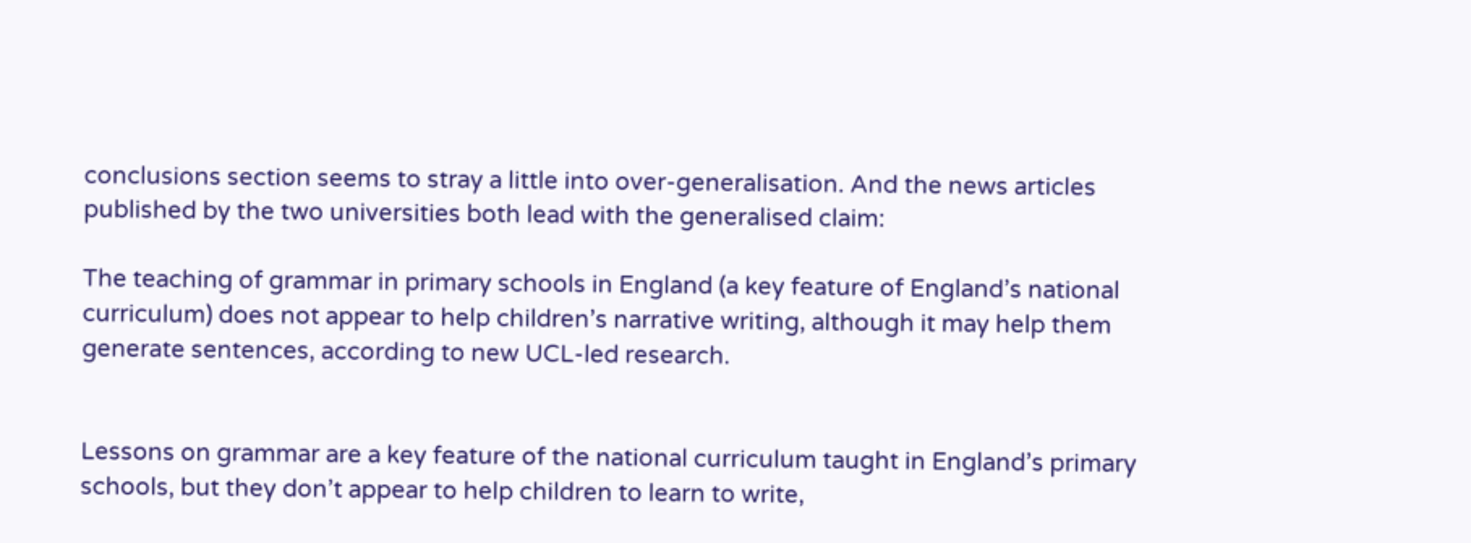conclusions section seems to stray a little into over-generalisation. And the news articles published by the two universities both lead with the generalised claim:

The teaching of grammar in primary schools in England (a key feature of England’s national curriculum) does not appear to help children’s narrative writing, although it may help them generate sentences, according to new UCL-led research.


Lessons on grammar are a key feature of the national curriculum taught in England’s primary schools, but they don’t appear to help children to learn to write,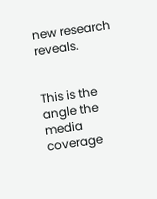new research reveals.


This is the angle the media coverage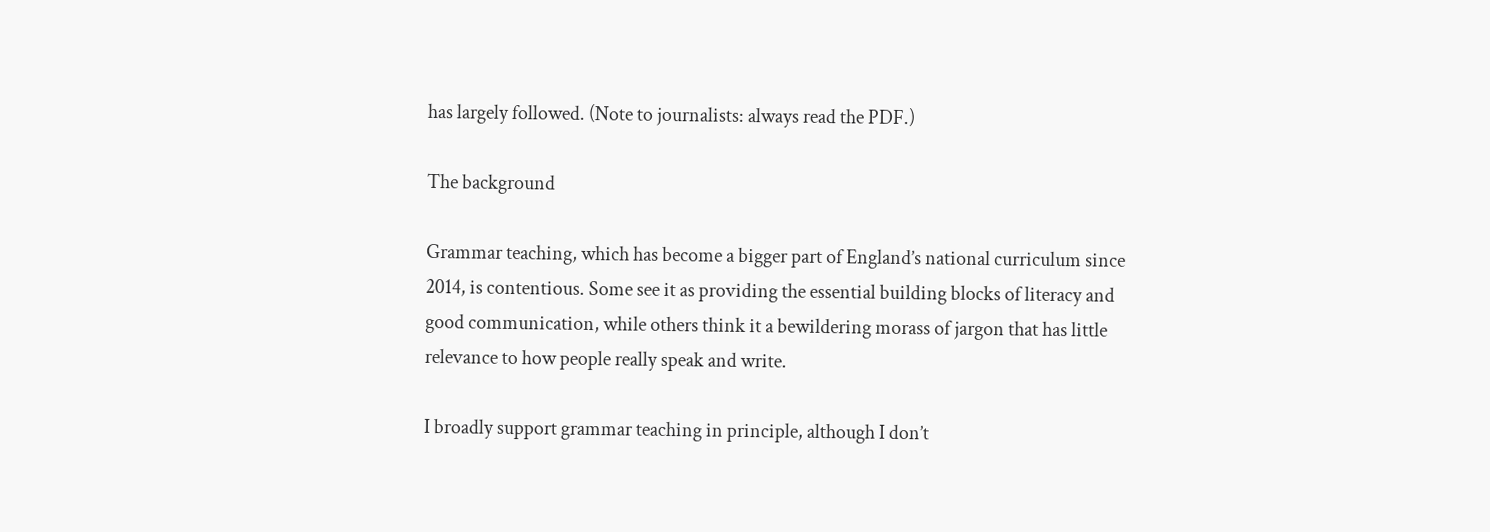has largely followed. (Note to journalists: always read the PDF.)

The background

Grammar teaching, which has become a bigger part of England’s national curriculum since 2014, is contentious. Some see it as providing the essential building blocks of literacy and good communication, while others think it a bewildering morass of jargon that has little relevance to how people really speak and write.

I broadly support grammar teaching in principle, although I don’t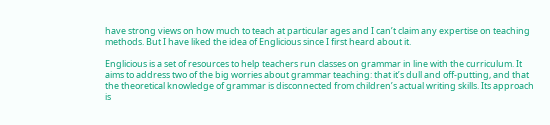have strong views on how much to teach at particular ages and I can’t claim any expertise on teaching methods. But I have liked the idea of Englicious since I first heard about it.

Englicious is a set of resources to help teachers run classes on grammar in line with the curriculum. It aims to address two of the big worries about grammar teaching: that it’s dull and off-putting, and that the theoretical knowledge of grammar is disconnected from children’s actual writing skills. Its approach is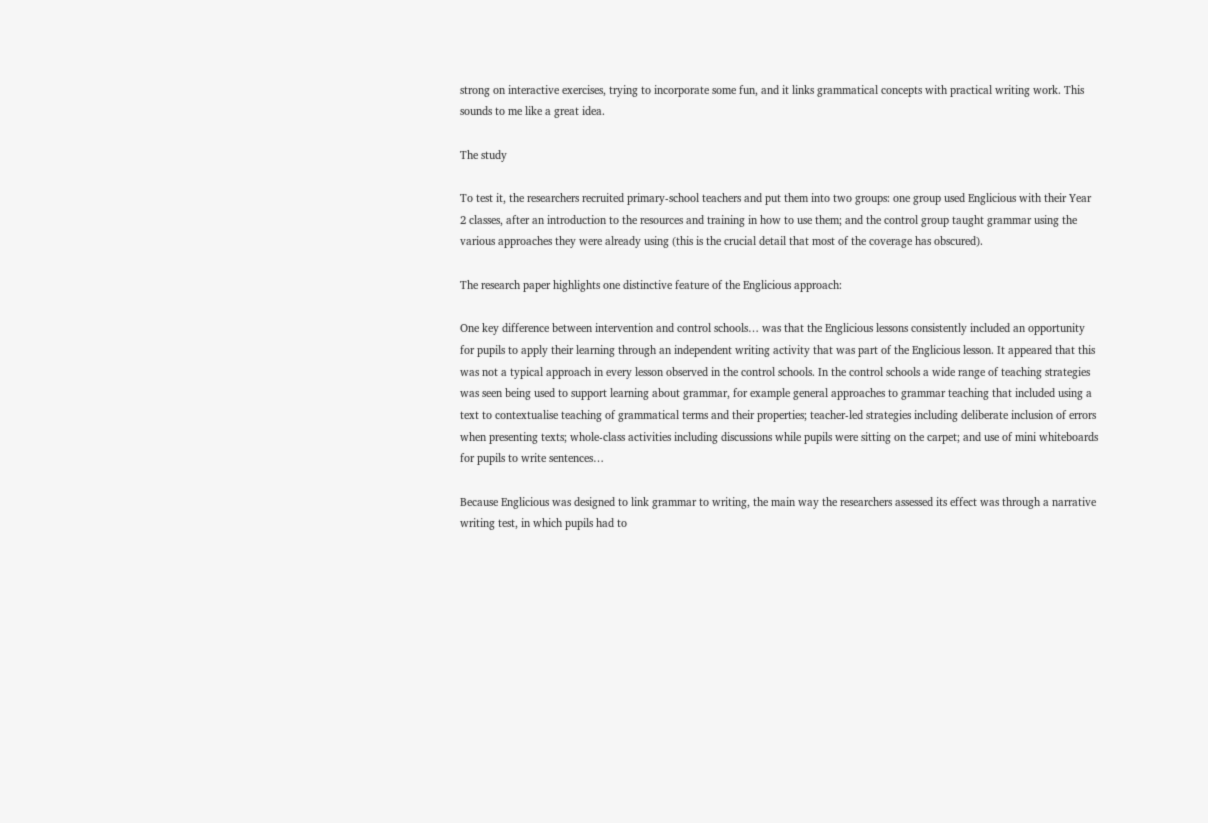strong on interactive exercises, trying to incorporate some fun, and it links grammatical concepts with practical writing work. This sounds to me like a great idea.

The study

To test it, the researchers recruited primary-school teachers and put them into two groups: one group used Englicious with their Year 2 classes, after an introduction to the resources and training in how to use them; and the control group taught grammar using the various approaches they were already using (this is the crucial detail that most of the coverage has obscured).

The research paper highlights one distinctive feature of the Englicious approach:

One key difference between intervention and control schools… was that the Englicious lessons consistently included an opportunity for pupils to apply their learning through an independent writing activity that was part of the Englicious lesson. It appeared that this was not a typical approach in every lesson observed in the control schools. In the control schools a wide range of teaching strategies was seen being used to support learning about grammar, for example general approaches to grammar teaching that included using a text to contextualise teaching of grammatical terms and their properties; teacher-led strategies including deliberate inclusion of errors when presenting texts; whole-class activities including discussions while pupils were sitting on the carpet; and use of mini whiteboards for pupils to write sentences…

Because Englicious was designed to link grammar to writing, the main way the researchers assessed its effect was through a narrative writing test, in which pupils had to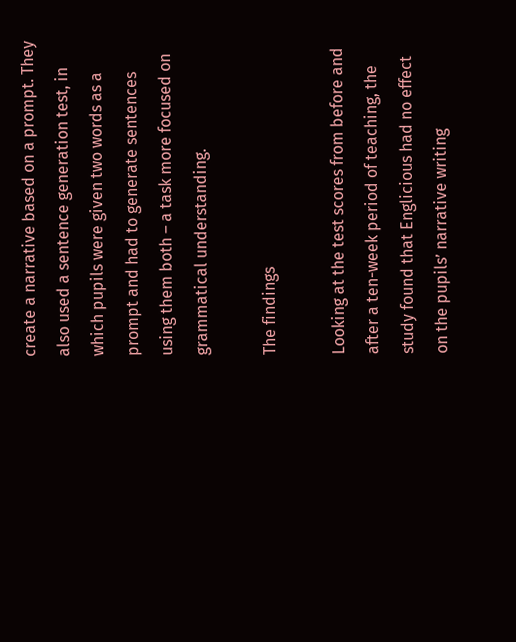create a narrative based on a prompt. They also used a sentence generation test, in which pupils were given two words as a prompt and had to generate sentences using them both – a task more focused on grammatical understanding.

The findings

Looking at the test scores from before and after a ten-week period of teaching, the study found that Englicious had no effect on the pupils’ narrative writing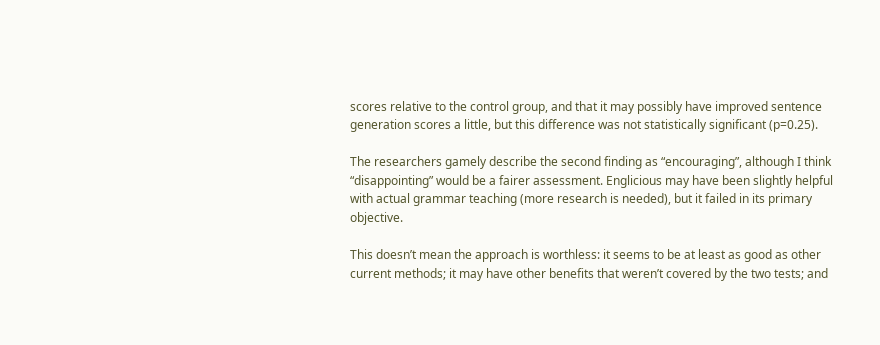scores relative to the control group, and that it may possibly have improved sentence generation scores a little, but this difference was not statistically significant (p=0.25).

The researchers gamely describe the second finding as “encouraging”, although I think “disappointing” would be a fairer assessment. Englicious may have been slightly helpful with actual grammar teaching (more research is needed), but it failed in its primary objective.

This doesn’t mean the approach is worthless: it seems to be at least as good as other current methods; it may have other benefits that weren’t covered by the two tests; and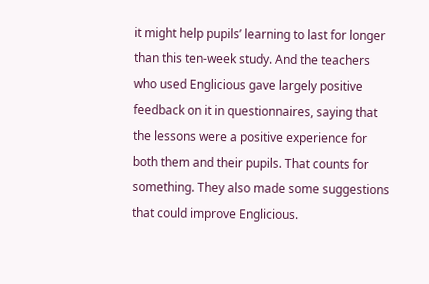it might help pupils’ learning to last for longer than this ten-week study. And the teachers who used Englicious gave largely positive feedback on it in questionnaires, saying that the lessons were a positive experience for both them and their pupils. That counts for something. They also made some suggestions that could improve Englicious.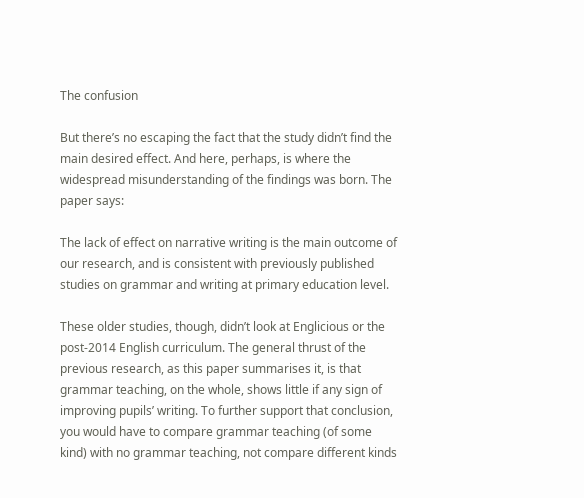The confusion

But there’s no escaping the fact that the study didn’t find the main desired effect. And here, perhaps, is where the widespread misunderstanding of the findings was born. The paper says:

The lack of effect on narrative writing is the main outcome of our research, and is consistent with previously published studies on grammar and writing at primary education level.

These older studies, though, didn’t look at Englicious or the post-2014 English curriculum. The general thrust of the previous research, as this paper summarises it, is that grammar teaching, on the whole, shows little if any sign of improving pupils’ writing. To further support that conclusion, you would have to compare grammar teaching (of some kind) with no grammar teaching, not compare different kinds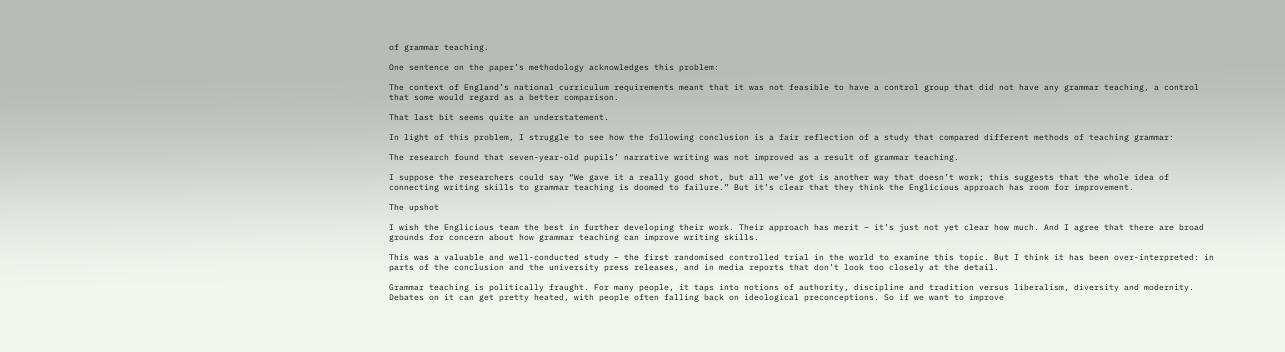of grammar teaching.

One sentence on the paper’s methodology acknowledges this problem:

The context of England’s national curriculum requirements meant that it was not feasible to have a control group that did not have any grammar teaching, a control that some would regard as a better comparison.

That last bit seems quite an understatement.

In light of this problem, I struggle to see how the following conclusion is a fair reflection of a study that compared different methods of teaching grammar:

The research found that seven-year-old pupils’ narrative writing was not improved as a result of grammar teaching.

I suppose the researchers could say “We gave it a really good shot, but all we’ve got is another way that doesn’t work; this suggests that the whole idea of connecting writing skills to grammar teaching is doomed to failure.” But it’s clear that they think the Englicious approach has room for improvement.

The upshot

I wish the Englicious team the best in further developing their work. Their approach has merit – it’s just not yet clear how much. And I agree that there are broad grounds for concern about how grammar teaching can improve writing skills.

This was a valuable and well-conducted study – the first randomised controlled trial in the world to examine this topic. But I think it has been over-interpreted: in parts of the conclusion and the university press releases, and in media reports that don’t look too closely at the detail.

Grammar teaching is politically fraught. For many people, it taps into notions of authority, discipline and tradition versus liberalism, diversity and modernity. Debates on it can get pretty heated, with people often falling back on ideological preconceptions. So if we want to improve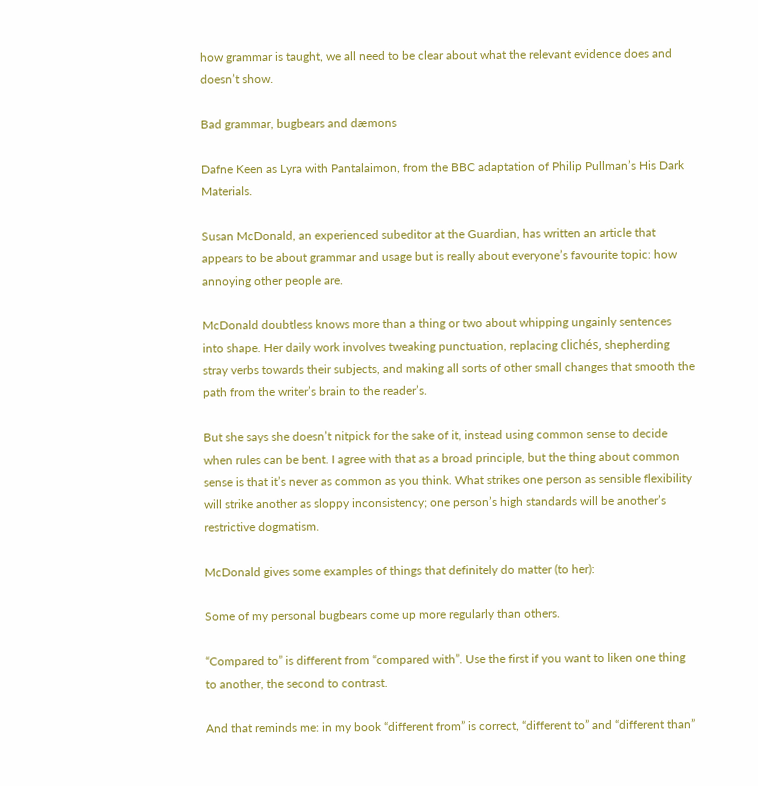how grammar is taught, we all need to be clear about what the relevant evidence does and doesn’t show.

Bad grammar, bugbears and dæmons

Dafne Keen as Lyra with Pantalaimon, from the BBC adaptation of Philip Pullman’s His Dark Materials.

Susan McDonald, an experienced subeditor at the Guardian, has written an article that appears to be about grammar and usage but is really about everyone’s favourite topic: how annoying other people are.

McDonald doubtless knows more than a thing or two about whipping ungainly sentences into shape. Her daily work involves tweaking punctuation, replacing clichés, shepherding stray verbs towards their subjects, and making all sorts of other small changes that smooth the path from the writer’s brain to the reader’s.

But she says she doesn’t nitpick for the sake of it, instead using common sense to decide when rules can be bent. I agree with that as a broad principle, but the thing about common sense is that it’s never as common as you think. What strikes one person as sensible flexibility will strike another as sloppy inconsistency; one person’s high standards will be another’s restrictive dogmatism.

McDonald gives some examples of things that definitely do matter (to her):

Some of my personal bugbears come up more regularly than others.

“Compared to” is different from “compared with”. Use the first if you want to liken one thing to another, the second to contrast.

And that reminds me: in my book “different from” is correct, “different to” and “different than”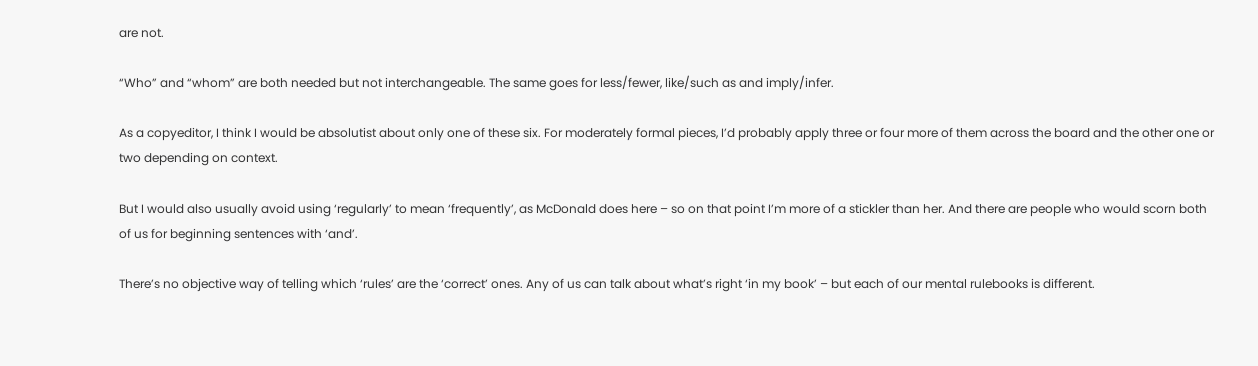are not.

“Who” and “whom” are both needed but not interchangeable. The same goes for less/fewer, like/such as and imply/infer.

As a copyeditor, I think I would be absolutist about only one of these six. For moderately formal pieces, I’d probably apply three or four more of them across the board and the other one or two depending on context.

But I would also usually avoid using ‘regularly’ to mean ‘frequently’, as McDonald does here – so on that point I’m more of a stickler than her. And there are people who would scorn both of us for beginning sentences with ‘and’.

There’s no objective way of telling which ‘rules’ are the ‘correct’ ones. Any of us can talk about what’s right ‘in my book’ – but each of our mental rulebooks is different.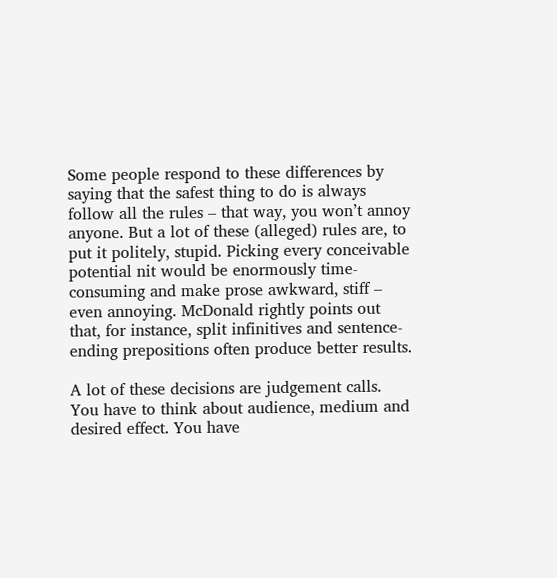Some people respond to these differences by saying that the safest thing to do is always follow all the rules – that way, you won’t annoy anyone. But a lot of these (alleged) rules are, to put it politely, stupid. Picking every conceivable potential nit would be enormously time-consuming and make prose awkward, stiff – even annoying. McDonald rightly points out that, for instance, split infinitives and sentence-ending prepositions often produce better results.

A lot of these decisions are judgement calls. You have to think about audience, medium and desired effect. You have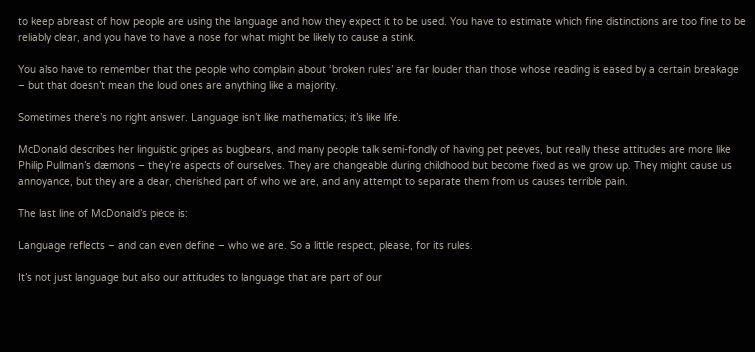to keep abreast of how people are using the language and how they expect it to be used. You have to estimate which fine distinctions are too fine to be reliably clear, and you have to have a nose for what might be likely to cause a stink.

You also have to remember that the people who complain about ‘broken rules’ are far louder than those whose reading is eased by a certain breakage – but that doesn’t mean the loud ones are anything like a majority.

Sometimes there’s no right answer. Language isn’t like mathematics; it’s like life.

McDonald describes her linguistic gripes as bugbears, and many people talk semi-fondly of having pet peeves, but really these attitudes are more like Philip Pullman’s dæmons – they’re aspects of ourselves. They are changeable during childhood but become fixed as we grow up. They might cause us annoyance, but they are a dear, cherished part of who we are, and any attempt to separate them from us causes terrible pain.

The last line of McDonald’s piece is:

Language reflects – and can even define – who we are. So a little respect, please, for its rules.

It’s not just language but also our attitudes to language that are part of our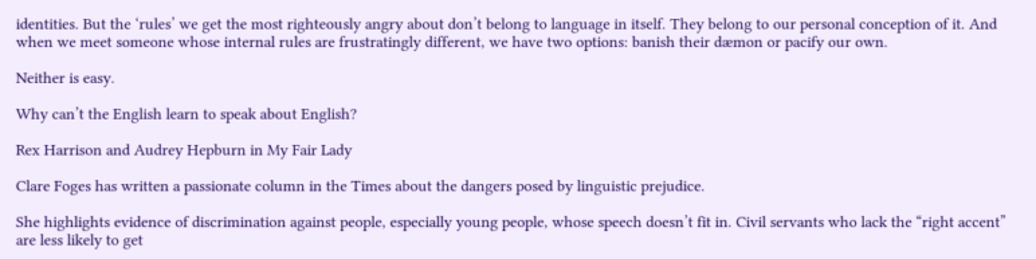identities. But the ‘rules’ we get the most righteously angry about don’t belong to language in itself. They belong to our personal conception of it. And when we meet someone whose internal rules are frustratingly different, we have two options: banish their dæmon or pacify our own.

Neither is easy.

Why can’t the English learn to speak about English?

Rex Harrison and Audrey Hepburn in My Fair Lady

Clare Foges has written a passionate column in the Times about the dangers posed by linguistic prejudice.

She highlights evidence of discrimination against people, especially young people, whose speech doesn’t fit in. Civil servants who lack the “right accent” are less likely to get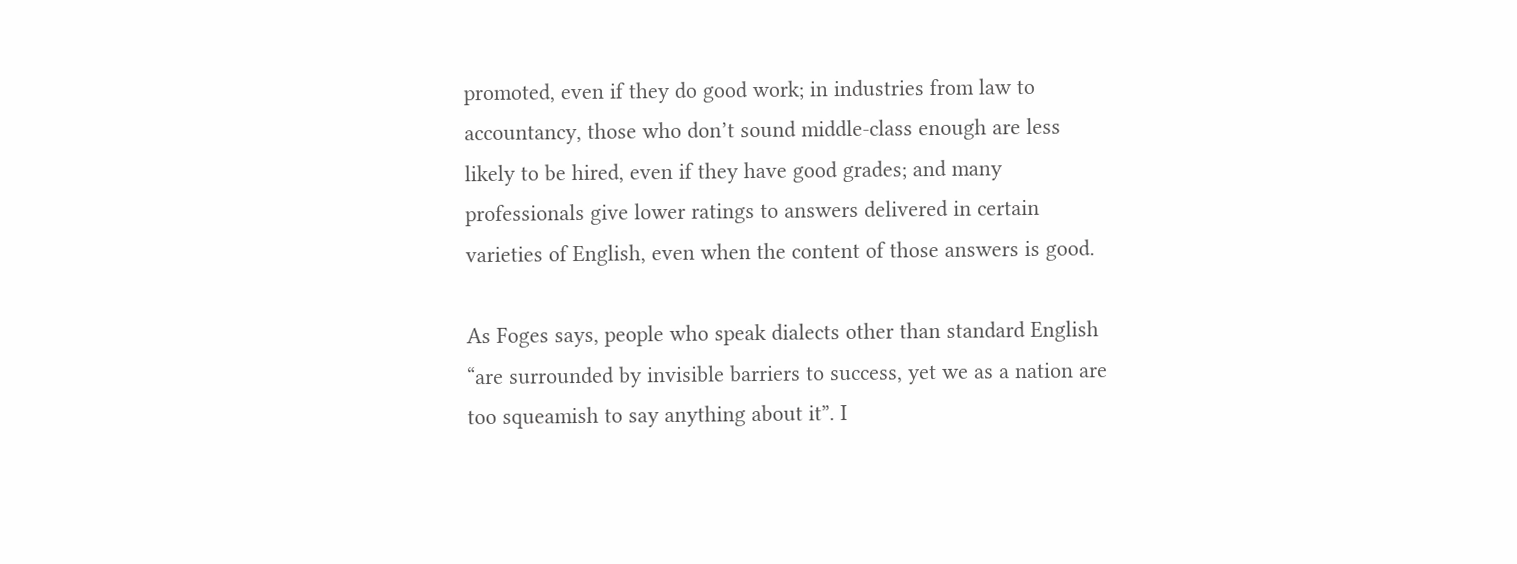promoted, even if they do good work; in industries from law to accountancy, those who don’t sound middle-class enough are less likely to be hired, even if they have good grades; and many professionals give lower ratings to answers delivered in certain varieties of English, even when the content of those answers is good.

As Foges says, people who speak dialects other than standard English “are surrounded by invisible barriers to success, yet we as a nation are too squeamish to say anything about it”. I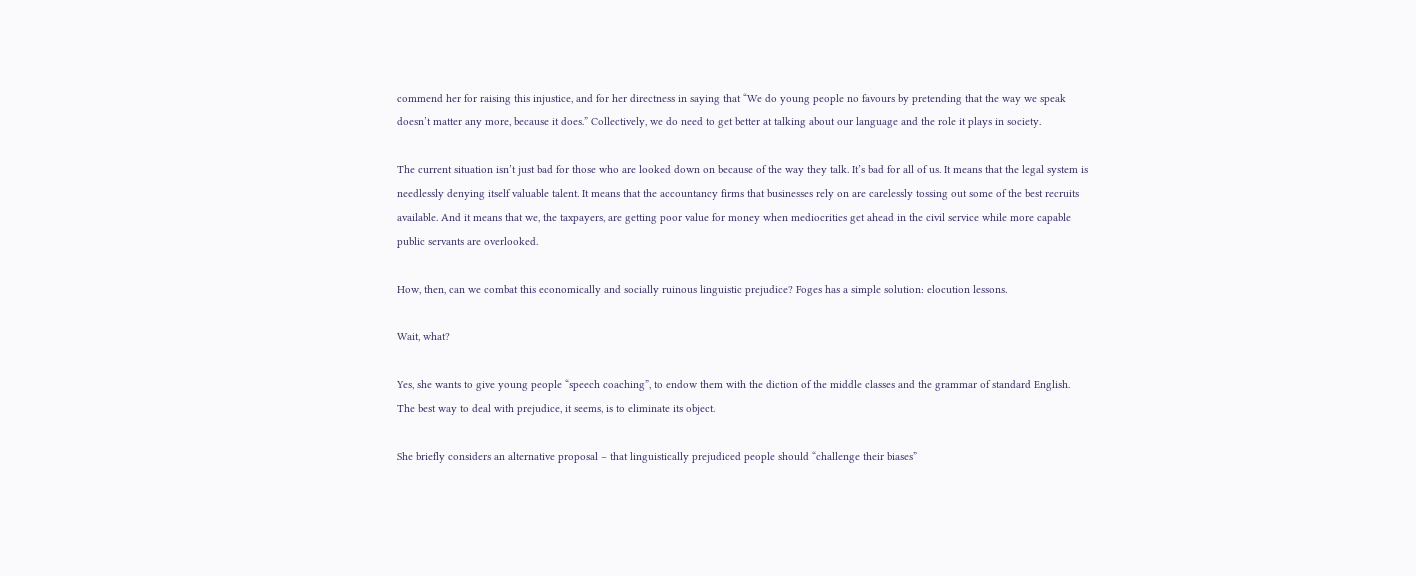commend her for raising this injustice, and for her directness in saying that “We do young people no favours by pretending that the way we speak doesn’t matter any more, because it does.” Collectively, we do need to get better at talking about our language and the role it plays in society.

The current situation isn’t just bad for those who are looked down on because of the way they talk. It’s bad for all of us. It means that the legal system is needlessly denying itself valuable talent. It means that the accountancy firms that businesses rely on are carelessly tossing out some of the best recruits available. And it means that we, the taxpayers, are getting poor value for money when mediocrities get ahead in the civil service while more capable public servants are overlooked.

How, then, can we combat this economically and socially ruinous linguistic prejudice? Foges has a simple solution: elocution lessons.

Wait, what?

Yes, she wants to give young people “speech coaching”, to endow them with the diction of the middle classes and the grammar of standard English. The best way to deal with prejudice, it seems, is to eliminate its object.

She briefly considers an alternative proposal – that linguistically prejudiced people should “challenge their biases”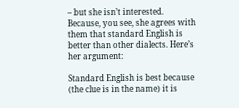– but she isn’t interested. Because, you see, she agrees with them that standard English is better than other dialects. Here’s her argument:

Standard English is best because (the clue is in the name) it is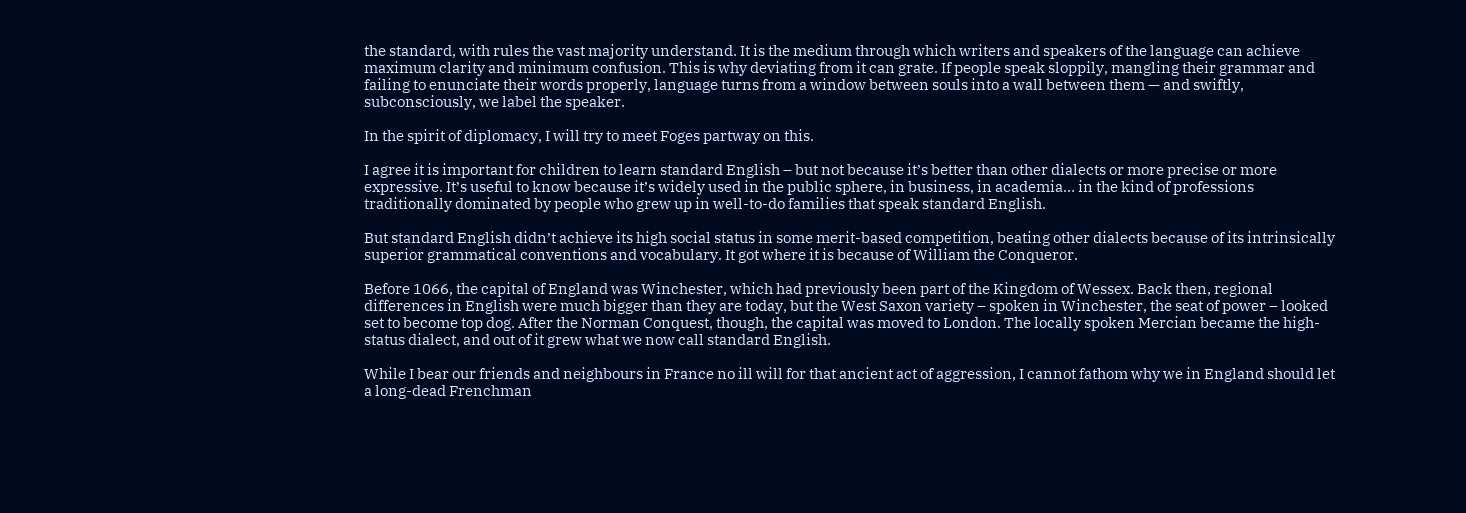the standard, with rules the vast majority understand. It is the medium through which writers and speakers of the language can achieve maximum clarity and minimum confusion. This is why deviating from it can grate. If people speak sloppily, mangling their grammar and failing to enunciate their words properly, language turns from a window between souls into a wall between them — and swiftly, subconsciously, we label the speaker.

In the spirit of diplomacy, I will try to meet Foges partway on this.

I agree it is important for children to learn standard English – but not because it’s better than other dialects or more precise or more expressive. It’s useful to know because it’s widely used in the public sphere, in business, in academia… in the kind of professions traditionally dominated by people who grew up in well-to-do families that speak standard English.

But standard English didn’t achieve its high social status in some merit-based competition, beating other dialects because of its intrinsically superior grammatical conventions and vocabulary. It got where it is because of William the Conqueror.

Before 1066, the capital of England was Winchester, which had previously been part of the Kingdom of Wessex. Back then, regional differences in English were much bigger than they are today, but the West Saxon variety – spoken in Winchester, the seat of power – looked set to become top dog. After the Norman Conquest, though, the capital was moved to London. The locally spoken Mercian became the high-status dialect, and out of it grew what we now call standard English.

While I bear our friends and neighbours in France no ill will for that ancient act of aggression, I cannot fathom why we in England should let a long-dead Frenchman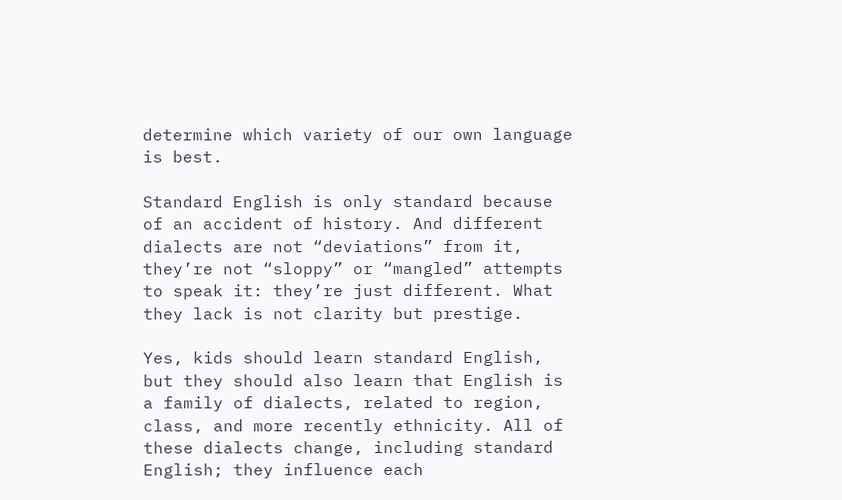determine which variety of our own language is best.

Standard English is only standard because of an accident of history. And different dialects are not “deviations” from it, they’re not “sloppy” or “mangled” attempts to speak it: they’re just different. What they lack is not clarity but prestige.

Yes, kids should learn standard English, but they should also learn that English is a family of dialects, related to region, class, and more recently ethnicity. All of these dialects change, including standard English; they influence each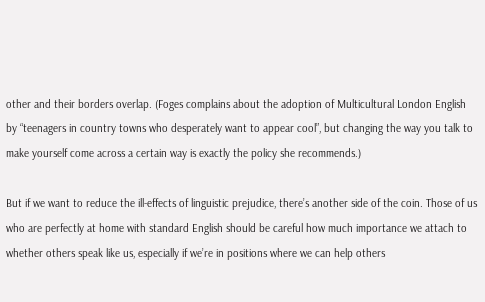other and their borders overlap. (Foges complains about the adoption of Multicultural London English by “teenagers in country towns who desperately want to appear cool”, but changing the way you talk to make yourself come across a certain way is exactly the policy she recommends.)

But if we want to reduce the ill-effects of linguistic prejudice, there’s another side of the coin. Those of us who are perfectly at home with standard English should be careful how much importance we attach to whether others speak like us, especially if we’re in positions where we can help others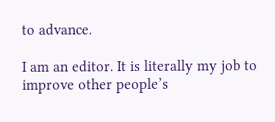to advance.

I am an editor. It is literally my job to improve other people’s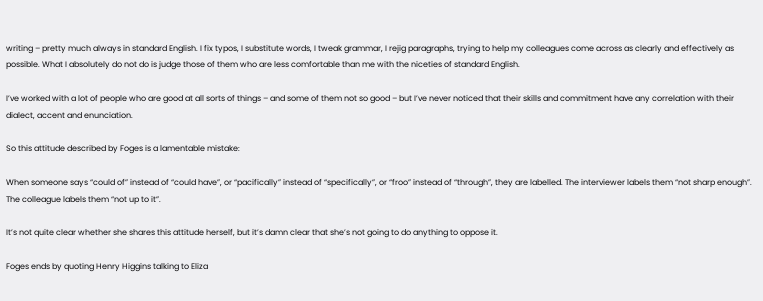writing – pretty much always in standard English. I fix typos, I substitute words, I tweak grammar, I rejig paragraphs, trying to help my colleagues come across as clearly and effectively as possible. What I absolutely do not do is judge those of them who are less comfortable than me with the niceties of standard English.

I’ve worked with a lot of people who are good at all sorts of things – and some of them not so good – but I’ve never noticed that their skills and commitment have any correlation with their dialect, accent and enunciation.

So this attitude described by Foges is a lamentable mistake:

When someone says “could of” instead of “could have”, or “pacifically” instead of “specifically”, or “froo” instead of “through”, they are labelled. The interviewer labels them “not sharp enough”. The colleague labels them “not up to it”.

It’s not quite clear whether she shares this attitude herself, but it’s damn clear that she’s not going to do anything to oppose it.

Foges ends by quoting Henry Higgins talking to Eliza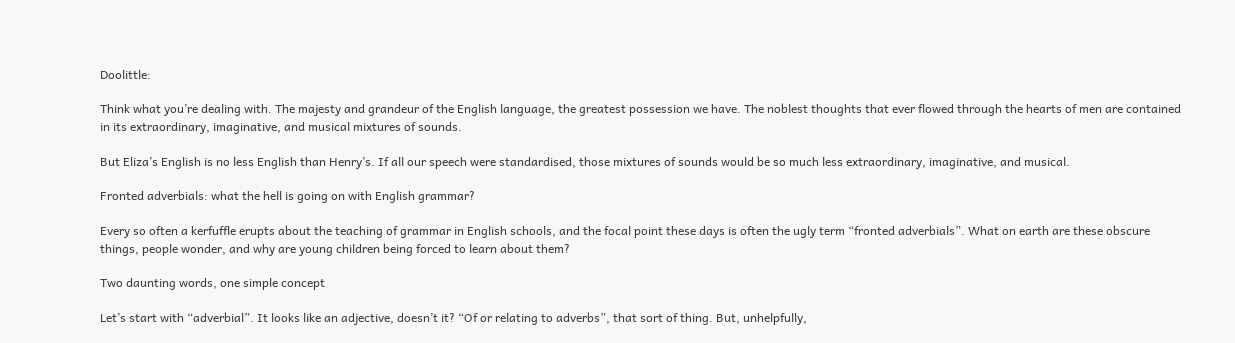Doolittle:

Think what you’re dealing with. The majesty and grandeur of the English language, the greatest possession we have. The noblest thoughts that ever flowed through the hearts of men are contained in its extraordinary, imaginative, and musical mixtures of sounds.

But Eliza’s English is no less English than Henry’s. If all our speech were standardised, those mixtures of sounds would be so much less extraordinary, imaginative, and musical.

Fronted adverbials: what the hell is going on with English grammar?

Every so often a kerfuffle erupts about the teaching of grammar in English schools, and the focal point these days is often the ugly term “fronted adverbials”. What on earth are these obscure things, people wonder, and why are young children being forced to learn about them?

Two daunting words, one simple concept

Let’s start with “adverbial”. It looks like an adjective, doesn’t it? “Of or relating to adverbs”, that sort of thing. But, unhelpfully,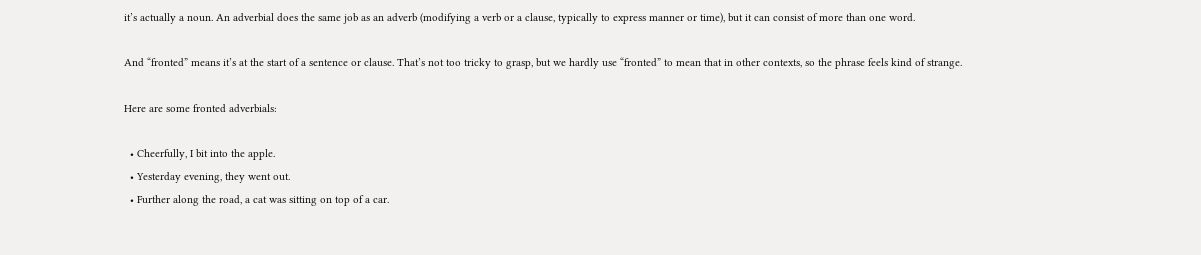it’s actually a noun. An adverbial does the same job as an adverb (modifying a verb or a clause, typically to express manner or time), but it can consist of more than one word.

And “fronted” means it’s at the start of a sentence or clause. That’s not too tricky to grasp, but we hardly use “fronted” to mean that in other contexts, so the phrase feels kind of strange.

Here are some fronted adverbials:

  • Cheerfully, I bit into the apple.
  • Yesterday evening, they went out.
  • Further along the road, a cat was sitting on top of a car.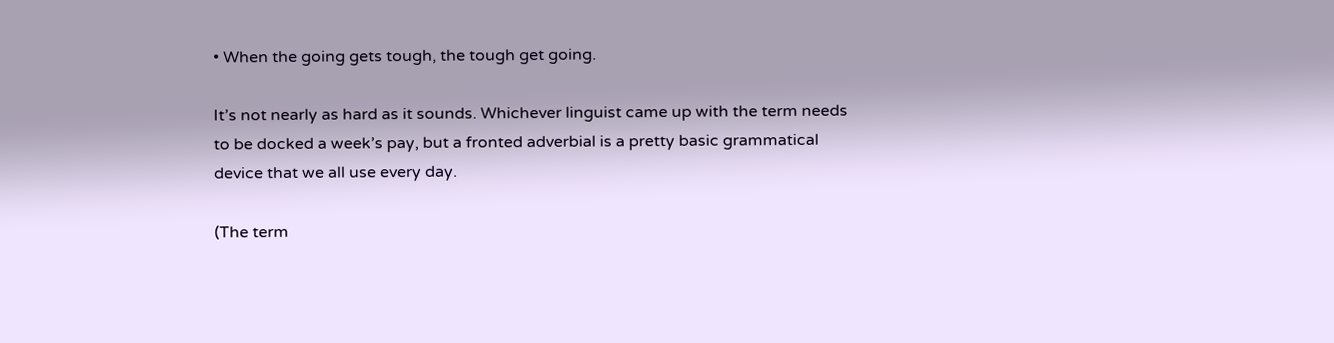• When the going gets tough, the tough get going.

It’s not nearly as hard as it sounds. Whichever linguist came up with the term needs to be docked a week’s pay, but a fronted adverbial is a pretty basic grammatical device that we all use every day.

(The term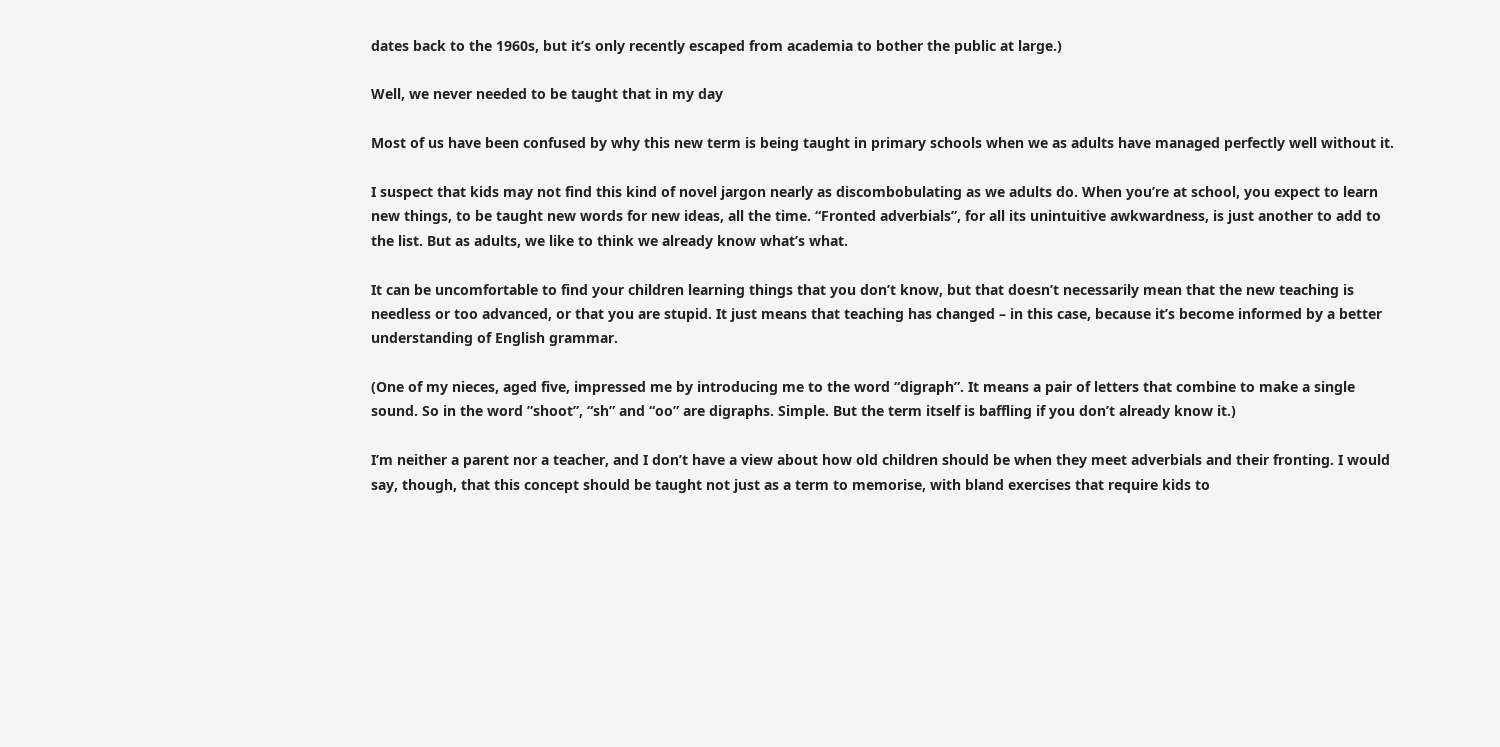dates back to the 1960s, but it’s only recently escaped from academia to bother the public at large.)

Well, we never needed to be taught that in my day

Most of us have been confused by why this new term is being taught in primary schools when we as adults have managed perfectly well without it.

I suspect that kids may not find this kind of novel jargon nearly as discombobulating as we adults do. When you’re at school, you expect to learn new things, to be taught new words for new ideas, all the time. “Fronted adverbials”, for all its unintuitive awkwardness, is just another to add to the list. But as adults, we like to think we already know what’s what.

It can be uncomfortable to find your children learning things that you don’t know, but that doesn’t necessarily mean that the new teaching is needless or too advanced, or that you are stupid. It just means that teaching has changed – in this case, because it’s become informed by a better understanding of English grammar.

(One of my nieces, aged five, impressed me by introducing me to the word “digraph”. It means a pair of letters that combine to make a single sound. So in the word ”shoot”, “sh” and “oo” are digraphs. Simple. But the term itself is baffling if you don’t already know it.)

I’m neither a parent nor a teacher, and I don’t have a view about how old children should be when they meet adverbials and their fronting. I would say, though, that this concept should be taught not just as a term to memorise, with bland exercises that require kids to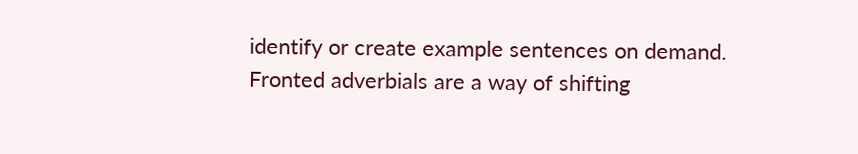identify or create example sentences on demand. Fronted adverbials are a way of shifting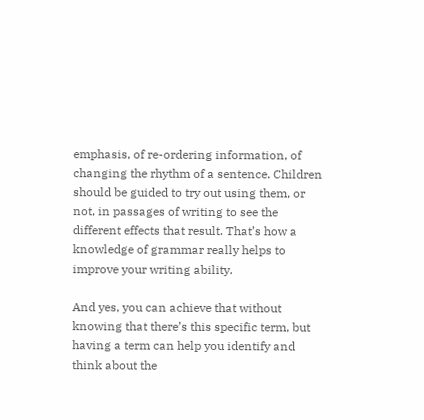emphasis, of re-ordering information, of changing the rhythm of a sentence. Children should be guided to try out using them, or not, in passages of writing to see the different effects that result. That’s how a knowledge of grammar really helps to improve your writing ability.

And yes, you can achieve that without knowing that there’s this specific term, but having a term can help you identify and think about the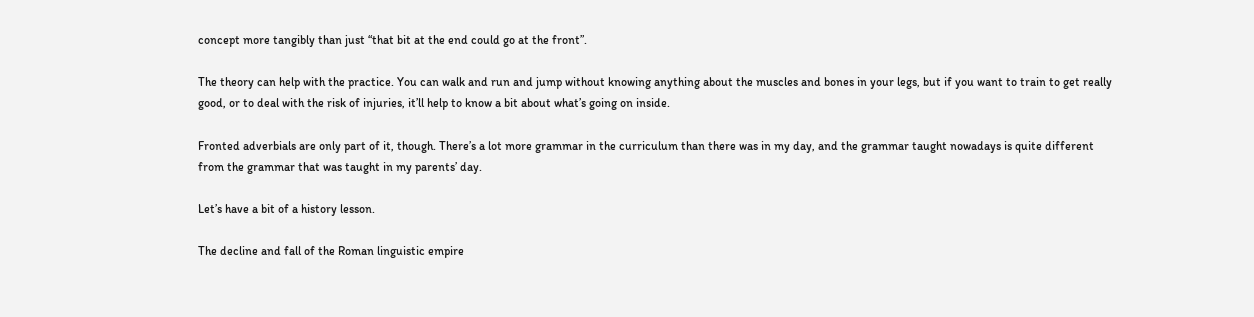concept more tangibly than just “that bit at the end could go at the front”.

The theory can help with the practice. You can walk and run and jump without knowing anything about the muscles and bones in your legs, but if you want to train to get really good, or to deal with the risk of injuries, it’ll help to know a bit about what’s going on inside.

Fronted adverbials are only part of it, though. There’s a lot more grammar in the curriculum than there was in my day, and the grammar taught nowadays is quite different from the grammar that was taught in my parents’ day.

Let’s have a bit of a history lesson.

The decline and fall of the Roman linguistic empire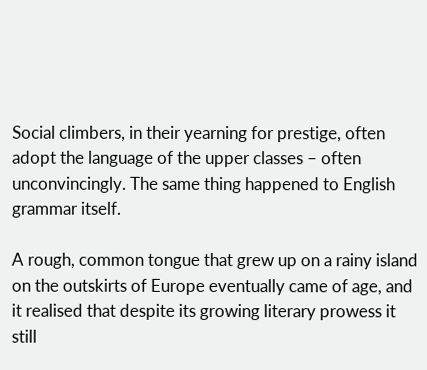Social climbers, in their yearning for prestige, often adopt the language of the upper classes – often unconvincingly. The same thing happened to English grammar itself.

A rough, common tongue that grew up on a rainy island on the outskirts of Europe eventually came of age, and it realised that despite its growing literary prowess it still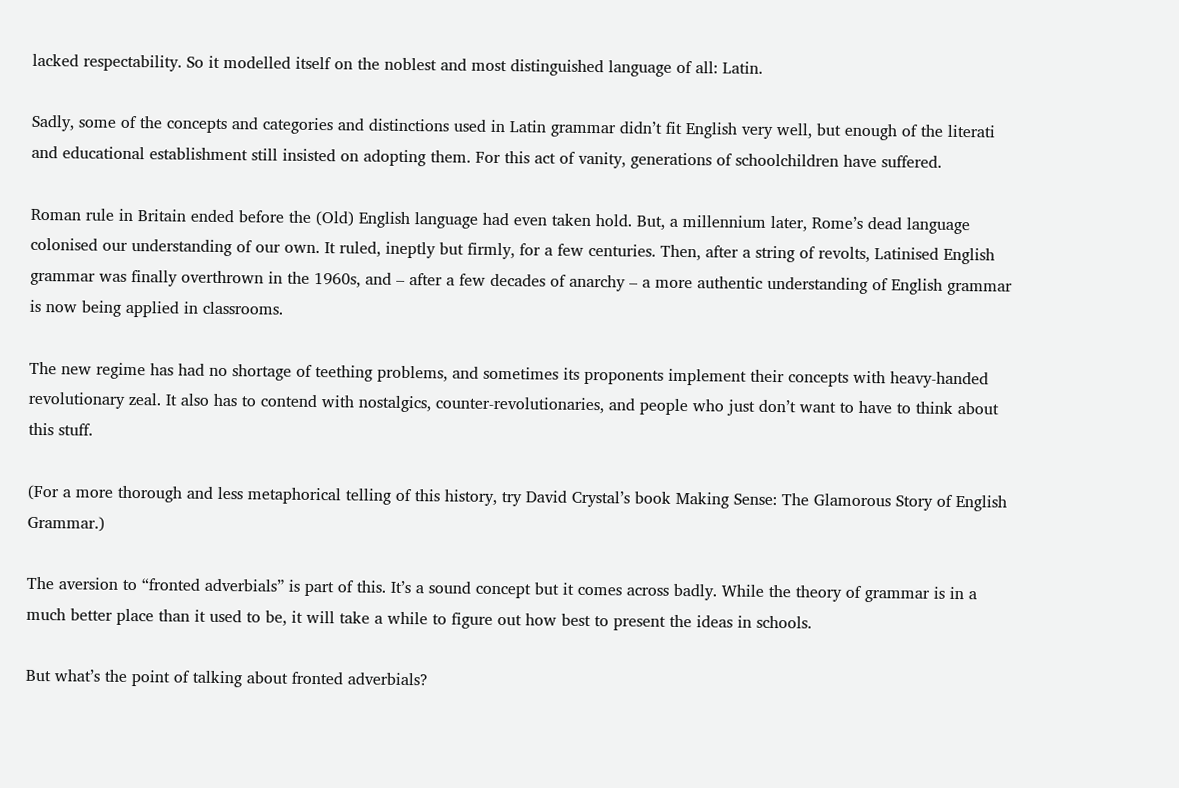lacked respectability. So it modelled itself on the noblest and most distinguished language of all: Latin.

Sadly, some of the concepts and categories and distinctions used in Latin grammar didn’t fit English very well, but enough of the literati and educational establishment still insisted on adopting them. For this act of vanity, generations of schoolchildren have suffered.

Roman rule in Britain ended before the (Old) English language had even taken hold. But, a millennium later, Rome’s dead language colonised our understanding of our own. It ruled, ineptly but firmly, for a few centuries. Then, after a string of revolts, Latinised English grammar was finally overthrown in the 1960s, and – after a few decades of anarchy – a more authentic understanding of English grammar is now being applied in classrooms.

The new regime has had no shortage of teething problems, and sometimes its proponents implement their concepts with heavy-handed revolutionary zeal. It also has to contend with nostalgics, counter-revolutionaries, and people who just don’t want to have to think about this stuff.

(For a more thorough and less metaphorical telling of this history, try David Crystal’s book Making Sense: The Glamorous Story of English Grammar.)

The aversion to “fronted adverbials” is part of this. It’s a sound concept but it comes across badly. While the theory of grammar is in a much better place than it used to be, it will take a while to figure out how best to present the ideas in schools.

But what’s the point of talking about fronted adverbials?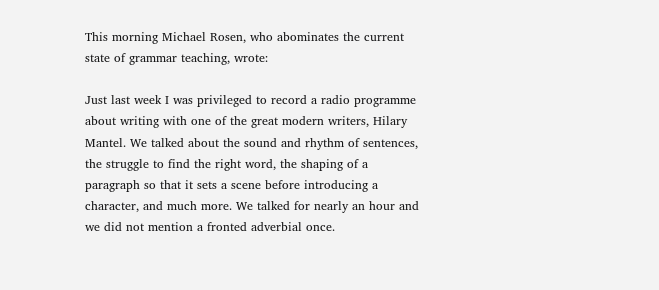This morning Michael Rosen, who abominates the current state of grammar teaching, wrote:

Just last week I was privileged to record a radio programme about writing with one of the great modern writers, Hilary Mantel. We talked about the sound and rhythm of sentences, the struggle to find the right word, the shaping of a paragraph so that it sets a scene before introducing a character, and much more. We talked for nearly an hour and we did not mention a fronted adverbial once.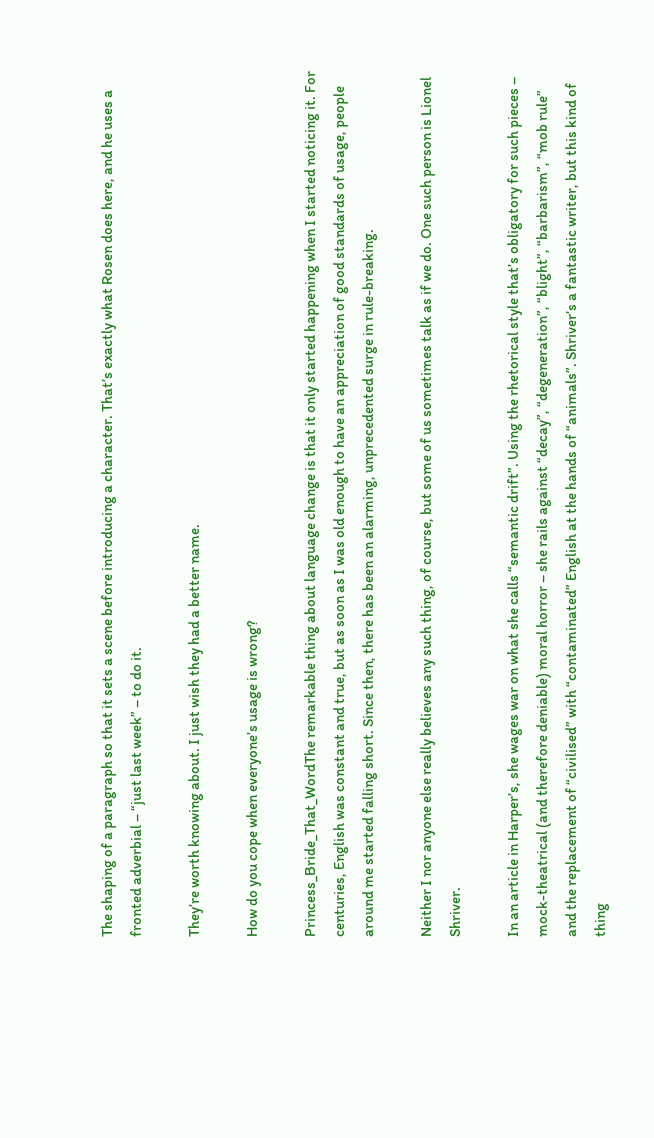The shaping of a paragraph so that it sets a scene before introducing a character. That’s exactly what Rosen does here, and he uses a fronted adverbial – “just last week” – to do it.

They’re worth knowing about. I just wish they had a better name.

How do you cope when everyone’s usage is wrong?

Princess_Bride_That_WordThe remarkable thing about language change is that it only started happening when I started noticing it. For centuries, English was constant and true, but as soon as I was old enough to have an appreciation of good standards of usage, people around me started falling short. Since then, there has been an alarming, unprecedented surge in rule-breaking.

Neither I nor anyone else really believes any such thing, of course, but some of us sometimes talk as if we do. One such person is Lionel Shriver.

In an article in Harper’s, she wages war on what she calls “semantic drift”. Using the rhetorical style that’s obligatory for such pieces – mock-theatrical (and therefore deniable) moral horror – she rails against “decay”, “degeneration”, “blight”, “barbarism”, “mob rule” and the replacement of “civilised” with “contaminated” English at the hands of “animals”. Shriver’s a fantastic writer, but this kind of thing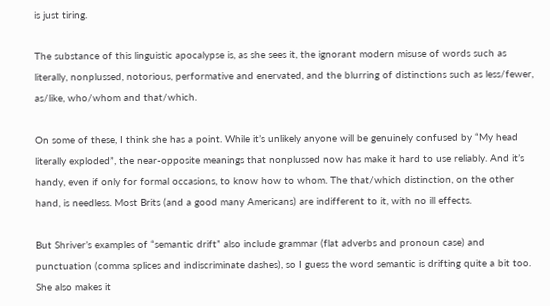is just tiring.

The substance of this linguistic apocalypse is, as she sees it, the ignorant modern misuse of words such as literally, nonplussed, notorious, performative and enervated, and the blurring of distinctions such as less/fewer, as/like, who/whom and that/which.

On some of these, I think she has a point. While it’s unlikely anyone will be genuinely confused by “My head literally exploded”, the near-opposite meanings that nonplussed now has make it hard to use reliably. And it’s handy, even if only for formal occasions, to know how to whom. The that/which distinction, on the other hand, is needless. Most Brits (and a good many Americans) are indifferent to it, with no ill effects.

But Shriver’s examples of “semantic drift” also include grammar (flat adverbs and pronoun case) and punctuation (comma splices and indiscriminate dashes), so I guess the word semantic is drifting quite a bit too. She also makes it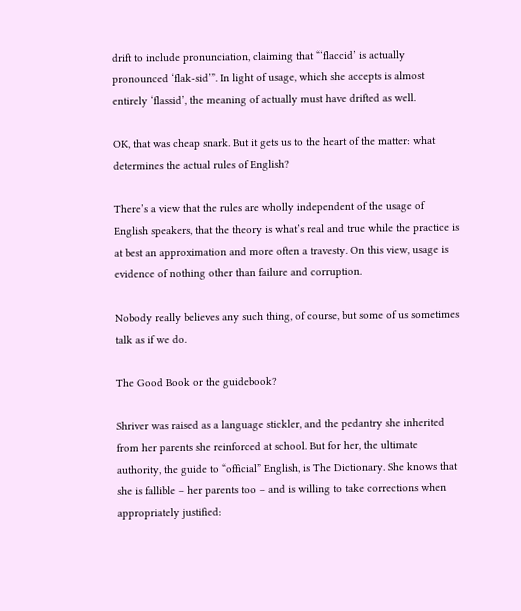drift to include pronunciation, claiming that “‘flaccid’ is actually pronounced ‘flak-sid’”. In light of usage, which she accepts is almost entirely ‘flassid’, the meaning of actually must have drifted as well.

OK, that was cheap snark. But it gets us to the heart of the matter: what determines the actual rules of English?

There’s a view that the rules are wholly independent of the usage of English speakers, that the theory is what’s real and true while the practice is at best an approximation and more often a travesty. On this view, usage is evidence of nothing other than failure and corruption.

Nobody really believes any such thing, of course, but some of us sometimes talk as if we do.

The Good Book or the guidebook?

Shriver was raised as a language stickler, and the pedantry she inherited from her parents she reinforced at school. But for her, the ultimate authority, the guide to “official” English, is The Dictionary. She knows that she is fallible – her parents too – and is willing to take corrections when appropriately justified: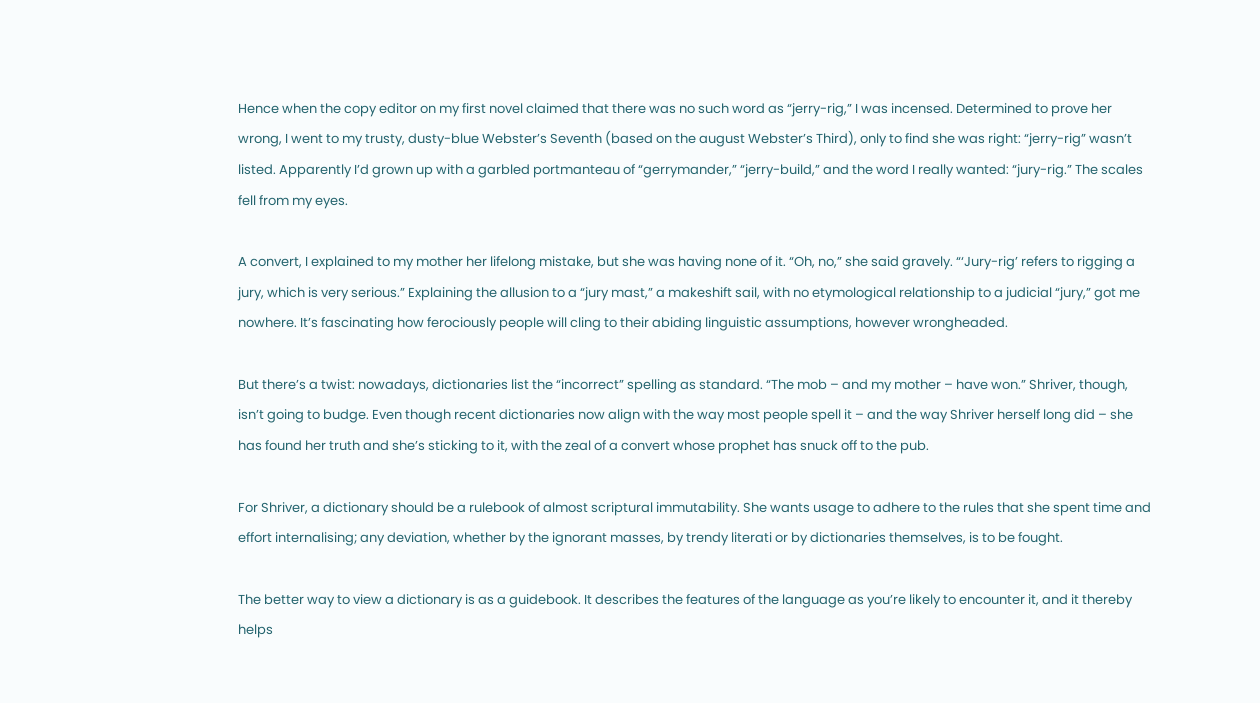Hence when the copy editor on my first novel claimed that there was no such word as “jerry-rig,” I was incensed. Determined to prove her wrong, I went to my trusty, dusty-blue Webster’s Seventh (based on the august Webster’s Third), only to find she was right: “jerry-rig” wasn’t listed. Apparently I’d grown up with a garbled portmanteau of “gerrymander,” “jerry-build,” and the word I really wanted: “jury-rig.” The scales fell from my eyes.

A convert, I explained to my mother her lifelong mistake, but she was having none of it. “Oh, no,” she said gravely. “‘Jury-rig’ refers to rigging a jury, which is very serious.” Explaining the allusion to a “jury mast,” a makeshift sail, with no etymological relationship to a judicial “jury,” got me nowhere. It’s fascinating how ferociously people will cling to their abiding linguistic assumptions, however wrongheaded.

But there’s a twist: nowadays, dictionaries list the “incorrect” spelling as standard. “The mob – and my mother – have won.” Shriver, though, isn’t going to budge. Even though recent dictionaries now align with the way most people spell it – and the way Shriver herself long did – she has found her truth and she’s sticking to it, with the zeal of a convert whose prophet has snuck off to the pub.

For Shriver, a dictionary should be a rulebook of almost scriptural immutability. She wants usage to adhere to the rules that she spent time and effort internalising; any deviation, whether by the ignorant masses, by trendy literati or by dictionaries themselves, is to be fought.

The better way to view a dictionary is as a guidebook. It describes the features of the language as you’re likely to encounter it, and it thereby helps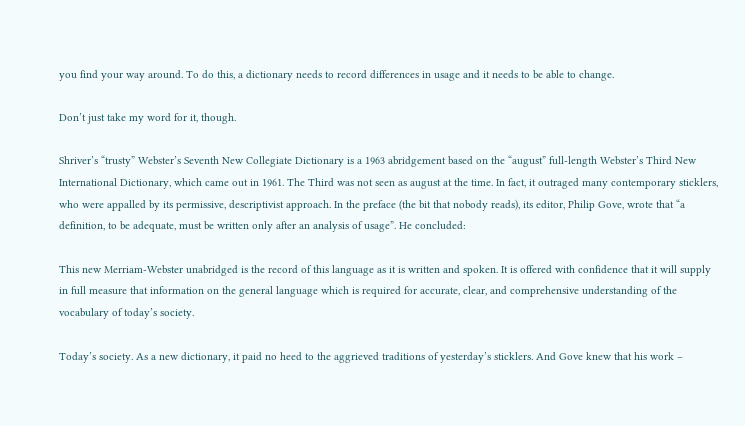you find your way around. To do this, a dictionary needs to record differences in usage and it needs to be able to change.

Don’t just take my word for it, though.

Shriver’s “trusty” Webster’s Seventh New Collegiate Dictionary is a 1963 abridgement based on the “august” full-length Webster’s Third New International Dictionary, which came out in 1961. The Third was not seen as august at the time. In fact, it outraged many contemporary sticklers, who were appalled by its permissive, descriptivist approach. In the preface (the bit that nobody reads), its editor, Philip Gove, wrote that “a definition, to be adequate, must be written only after an analysis of usage”. He concluded:

This new Merriam-Webster unabridged is the record of this language as it is written and spoken. It is offered with confidence that it will supply in full measure that information on the general language which is required for accurate, clear, and comprehensive understanding of the vocabulary of today’s society.

Today’s society. As a new dictionary, it paid no heed to the aggrieved traditions of yesterday’s sticklers. And Gove knew that his work –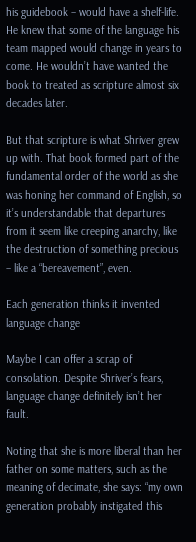his guidebook – would have a shelf-life. He knew that some of the language his team mapped would change in years to come. He wouldn’t have wanted the book to treated as scripture almost six decades later.

But that scripture is what Shriver grew up with. That book formed part of the fundamental order of the world as she was honing her command of English, so it’s understandable that departures from it seem like creeping anarchy, like the destruction of something precious – like a “bereavement”, even.

Each generation thinks it invented language change

Maybe I can offer a scrap of consolation. Despite Shriver’s fears, language change definitely isn’t her fault.

Noting that she is more liberal than her father on some matters, such as the meaning of decimate, she says: “my own generation probably instigated this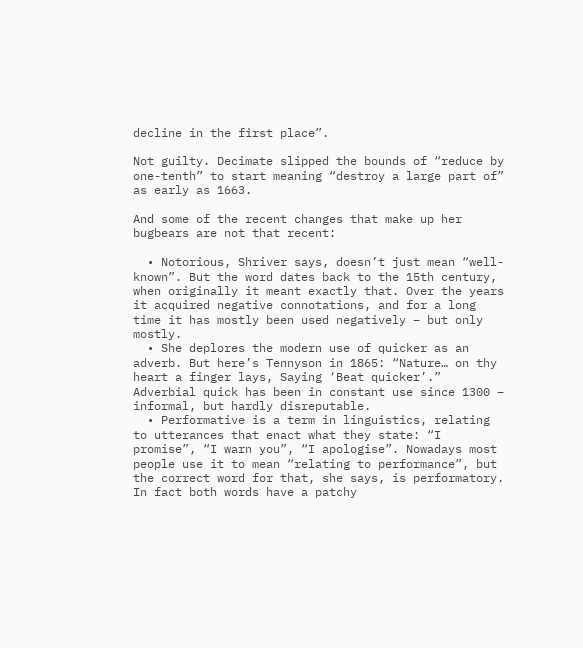decline in the first place”.

Not guilty. Decimate slipped the bounds of “reduce by one-tenth” to start meaning “destroy a large part of” as early as 1663.

And some of the recent changes that make up her bugbears are not that recent:

  • Notorious, Shriver says, doesn’t just mean “well-known”. But the word dates back to the 15th century, when originally it meant exactly that. Over the years it acquired negative connotations, and for a long time it has mostly been used negatively – but only mostly.
  • She deplores the modern use of quicker as an adverb. But here’s Tennyson in 1865: “Nature… on thy heart a finger lays, Saying ‘Beat quicker’.” Adverbial quick has been in constant use since 1300 – informal, but hardly disreputable.
  • Performative is a term in linguistics, relating to utterances that enact what they state: “I promise”, “I warn you”, “I apologise”. Nowadays most people use it to mean “relating to performance”, but the correct word for that, she says, is performatory. In fact both words have a patchy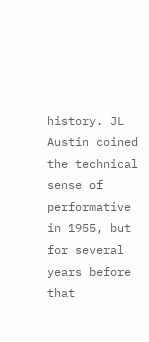history. JL Austin coined the technical sense of performative in 1955, but for several years before that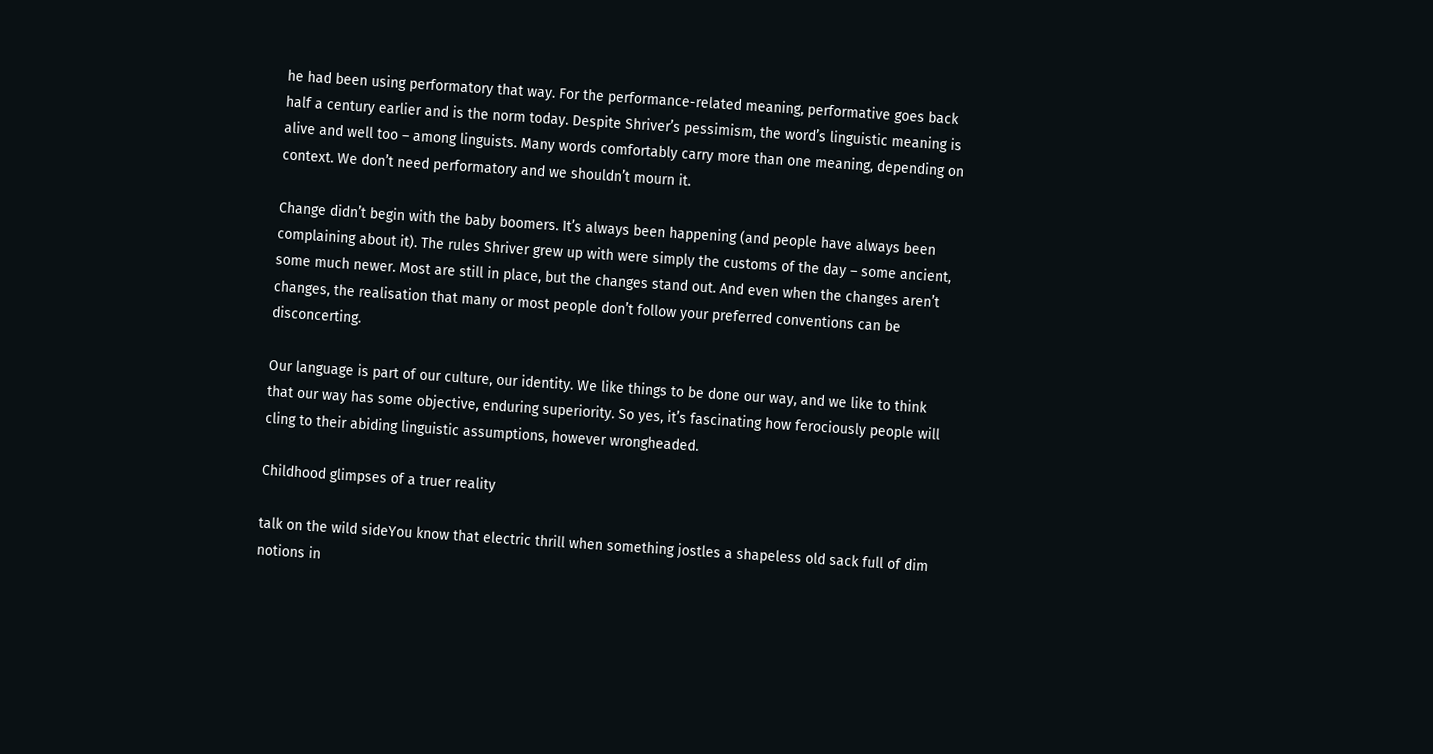he had been using performatory that way. For the performance-related meaning, performative goes back half a century earlier and is the norm today. Despite Shriver’s pessimism, the word’s linguistic meaning is alive and well too – among linguists. Many words comfortably carry more than one meaning, depending on context. We don’t need performatory and we shouldn’t mourn it.

Change didn’t begin with the baby boomers. It’s always been happening (and people have always been complaining about it). The rules Shriver grew up with were simply the customs of the day – some ancient, some much newer. Most are still in place, but the changes stand out. And even when the changes aren’t changes, the realisation that many or most people don’t follow your preferred conventions can be disconcerting.

Our language is part of our culture, our identity. We like things to be done our way, and we like to think that our way has some objective, enduring superiority. So yes, it’s fascinating how ferociously people will cling to their abiding linguistic assumptions, however wrongheaded.

Childhood glimpses of a truer reality

talk on the wild sideYou know that electric thrill when something jostles a shapeless old sack full of dim notions in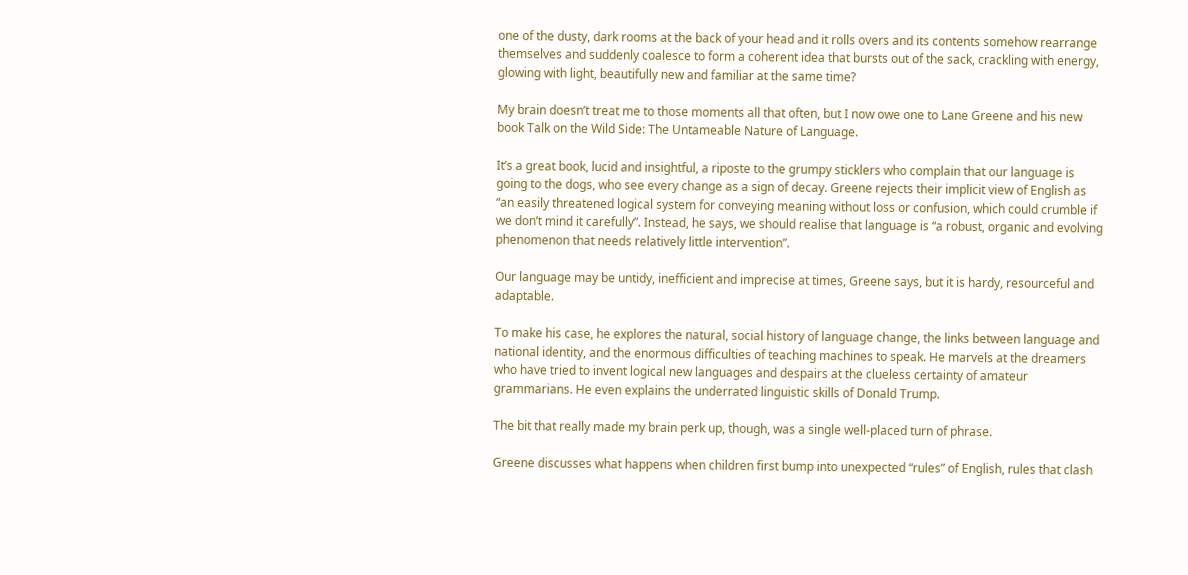one of the dusty, dark rooms at the back of your head and it rolls overs and its contents somehow rearrange themselves and suddenly coalesce to form a coherent idea that bursts out of the sack, crackling with energy, glowing with light, beautifully new and familiar at the same time?

My brain doesn’t treat me to those moments all that often, but I now owe one to Lane Greene and his new book Talk on the Wild Side: The Untameable Nature of Language.

It’s a great book, lucid and insightful, a riposte to the grumpy sticklers who complain that our language is going to the dogs, who see every change as a sign of decay. Greene rejects their implicit view of English as “an easily threatened logical system for conveying meaning without loss or confusion, which could crumble if we don’t mind it carefully”. Instead, he says, we should realise that language is “a robust, organic and evolving phenomenon that needs relatively little intervention”.

Our language may be untidy, inefficient and imprecise at times, Greene says, but it is hardy, resourceful and adaptable.

To make his case, he explores the natural, social history of language change, the links between language and national identity, and the enormous difficulties of teaching machines to speak. He marvels at the dreamers who have tried to invent logical new languages and despairs at the clueless certainty of amateur grammarians. He even explains the underrated linguistic skills of Donald Trump.

The bit that really made my brain perk up, though, was a single well-placed turn of phrase.

Greene discusses what happens when children first bump into unexpected “rules” of English, rules that clash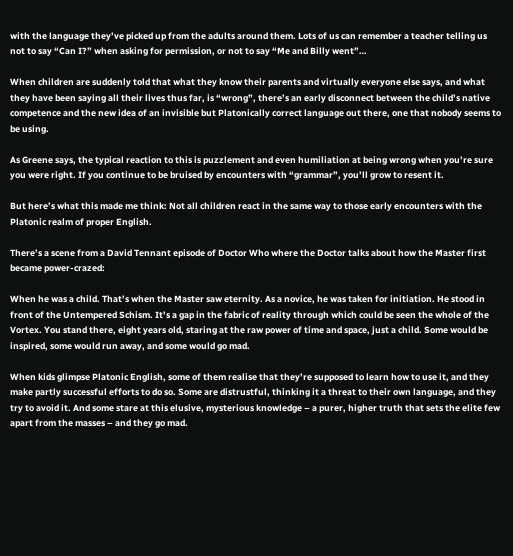with the language they’ve picked up from the adults around them. Lots of us can remember a teacher telling us not to say “Can I?” when asking for permission, or not to say “Me and Billy went”…

When children are suddenly told that what they know their parents and virtually everyone else says, and what they have been saying all their lives thus far, is “wrong”, there’s an early disconnect between the child’s native competence and the new idea of an invisible but Platonically correct language out there, one that nobody seems to be using.

As Greene says, the typical reaction to this is puzzlement and even humiliation at being wrong when you’re sure you were right. If you continue to be bruised by encounters with “grammar”, you’ll grow to resent it.

But here’s what this made me think: Not all children react in the same way to those early encounters with the Platonic realm of proper English.

There’s a scene from a David Tennant episode of Doctor Who where the Doctor talks about how the Master first became power-crazed:

When he was a child. That’s when the Master saw eternity. As a novice, he was taken for initiation. He stood in front of the Untempered Schism. It’s a gap in the fabric of reality through which could be seen the whole of the Vortex. You stand there, eight years old, staring at the raw power of time and space, just a child. Some would be inspired, some would run away, and some would go mad.

When kids glimpse Platonic English, some of them realise that they’re supposed to learn how to use it, and they make partly successful efforts to do so. Some are distrustful, thinking it a threat to their own language, and they try to avoid it. And some stare at this elusive, mysterious knowledge – a purer, higher truth that sets the elite few apart from the masses – and they go mad.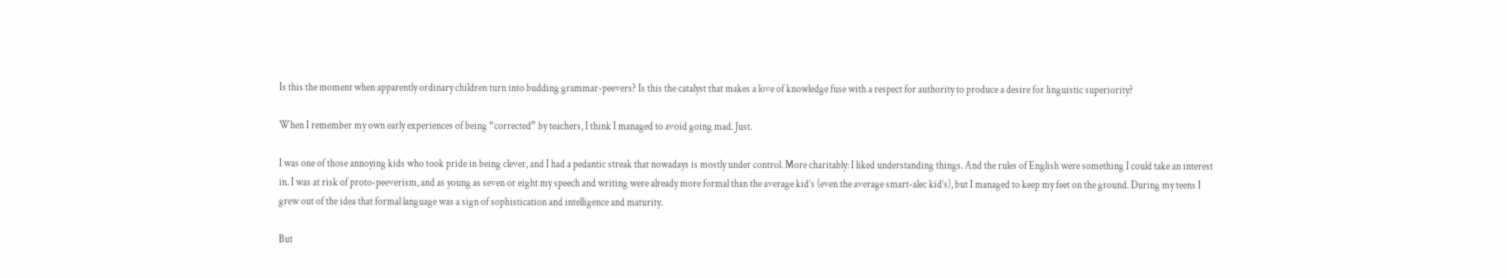Is this the moment when apparently ordinary children turn into budding grammar-peevers? Is this the catalyst that makes a love of knowledge fuse with a respect for authority to produce a desire for linguistic superiority?

When I remember my own early experiences of being “corrected” by teachers, I think I managed to avoid going mad. Just.

I was one of those annoying kids who took pride in being clever, and I had a pedantic streak that nowadays is mostly under control. More charitably: I liked understanding things. And the rules of English were something I could take an interest in. I was at risk of proto-peeverism, and as young as seven or eight my speech and writing were already more formal than the average kid’s (even the average smart-alec kid’s), but I managed to keep my feet on the ground. During my teens I grew out of the idea that formal language was a sign of sophistication and intelligence and maturity.

But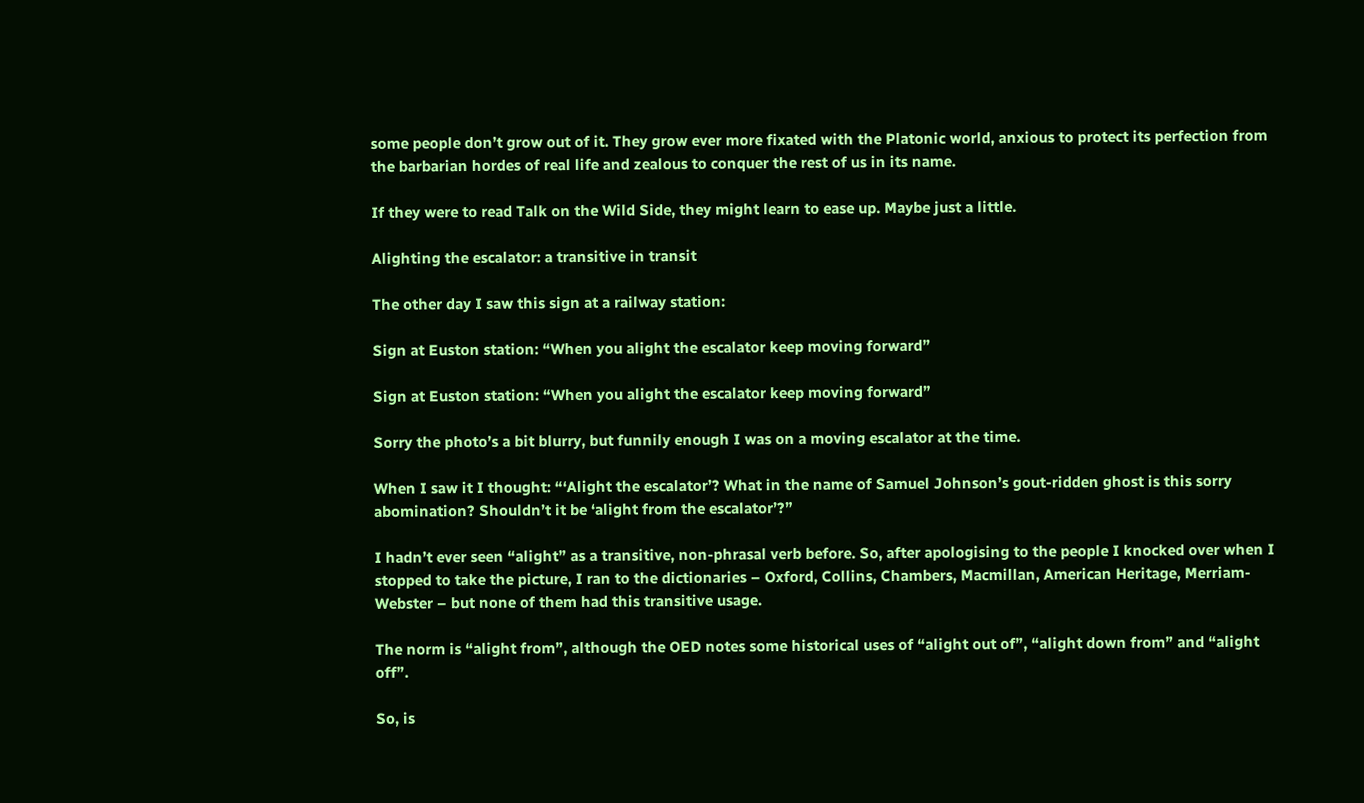some people don’t grow out of it. They grow ever more fixated with the Platonic world, anxious to protect its perfection from the barbarian hordes of real life and zealous to conquer the rest of us in its name.

If they were to read Talk on the Wild Side, they might learn to ease up. Maybe just a little.

Alighting the escalator: a transitive in transit

The other day I saw this sign at a railway station:

Sign at Euston station: “When you alight the escalator keep moving forward”

Sign at Euston station: “When you alight the escalator keep moving forward”

Sorry the photo’s a bit blurry, but funnily enough I was on a moving escalator at the time.

When I saw it I thought: “‘Alight the escalator’? What in the name of Samuel Johnson’s gout-ridden ghost is this sorry abomination? Shouldn’t it be ‘alight from the escalator’?”

I hadn’t ever seen “alight” as a transitive, non-phrasal verb before. So, after apologising to the people I knocked over when I stopped to take the picture, I ran to the dictionaries – Oxford, Collins, Chambers, Macmillan, American Heritage, Merriam-Webster – but none of them had this transitive usage.

The norm is “alight from”, although the OED notes some historical uses of “alight out of”, “alight down from” and “alight off”.

So, is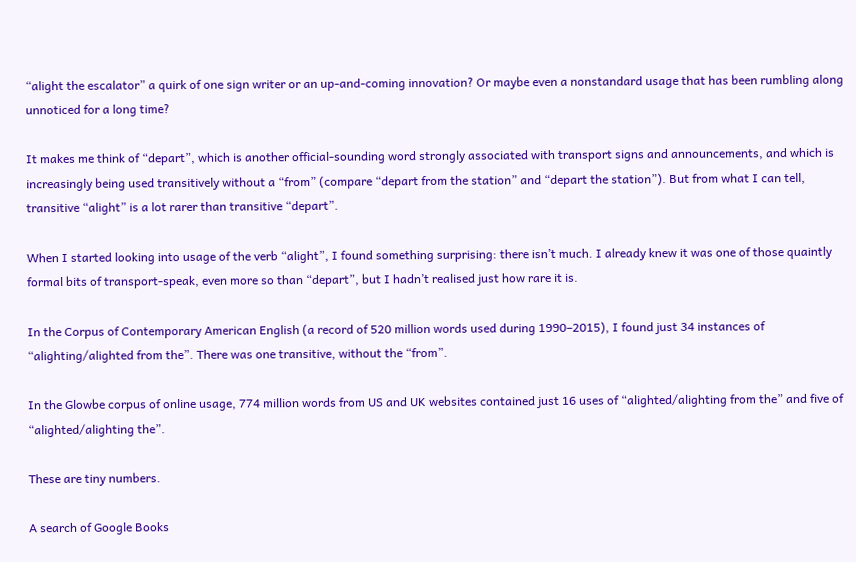“alight the escalator” a quirk of one sign writer or an up-and-coming innovation? Or maybe even a nonstandard usage that has been rumbling along unnoticed for a long time?

It makes me think of “depart”, which is another official-sounding word strongly associated with transport signs and announcements, and which is increasingly being used transitively without a “from” (compare “depart from the station” and “depart the station”). But from what I can tell, transitive “alight” is a lot rarer than transitive “depart”.

When I started looking into usage of the verb “alight”, I found something surprising: there isn’t much. I already knew it was one of those quaintly formal bits of transport-speak, even more so than “depart”, but I hadn’t realised just how rare it is.

In the Corpus of Contemporary American English (a record of 520 million words used during 1990–2015), I found just 34 instances of “alighting/alighted from the”. There was one transitive, without the “from”.

In the Glowbe corpus of online usage, 774 million words from US and UK websites contained just 16 uses of “alighted/alighting from the” and five of “alighted/alighting the”.

These are tiny numbers.

A search of Google Books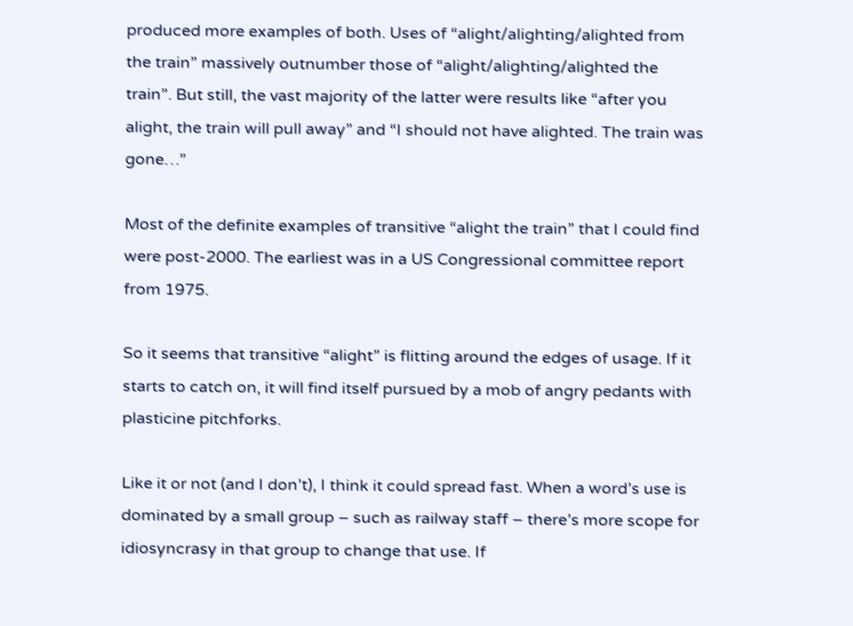produced more examples of both. Uses of “alight/alighting/alighted from the train” massively outnumber those of “alight/alighting/alighted the train”. But still, the vast majority of the latter were results like “after you alight, the train will pull away” and “I should not have alighted. The train was gone…”

Most of the definite examples of transitive “alight the train” that I could find were post-2000. The earliest was in a US Congressional committee report from 1975.

So it seems that transitive “alight” is flitting around the edges of usage. If it starts to catch on, it will find itself pursued by a mob of angry pedants with plasticine pitchforks.

Like it or not (and I don’t), I think it could spread fast. When a word’s use is dominated by a small group – such as railway staff – there’s more scope for idiosyncrasy in that group to change that use. If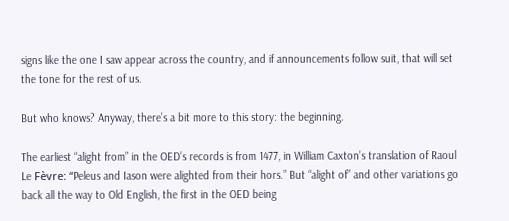signs like the one I saw appear across the country, and if announcements follow suit, that will set the tone for the rest of us.

But who knows? Anyway, there’s a bit more to this story: the beginning.

The earliest “alight from” in the OED’s records is from 1477, in William Caxton’s translation of Raoul Le Fèvre: “Peleus and Iason were alighted from their hors.” But “alight of” and other variations go back all the way to Old English, the first in the OED being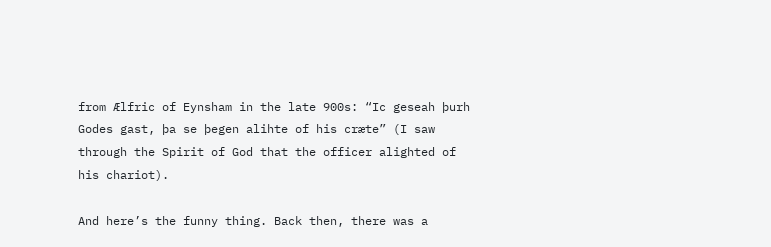from Ælfric of Eynsham in the late 900s: “Ic geseah þurh Godes gast, þa se þegen alihte of his cræte” (I saw through the Spirit of God that the officer alighted of his chariot).

And here’s the funny thing. Back then, there was a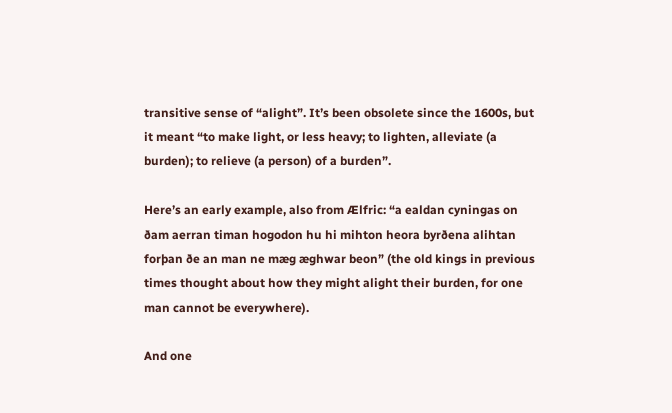transitive sense of “alight”. It’s been obsolete since the 1600s, but it meant “to make light, or less heavy; to lighten, alleviate (a burden); to relieve (a person) of a burden”.

Here’s an early example, also from Ælfric: “a ealdan cyningas on ðam aerran timan hogodon hu hi mihton heora byrðena alihtan forþan ðe an man ne mæg æghwar beon” (the old kings in previous times thought about how they might alight their burden, for one man cannot be everywhere).

And one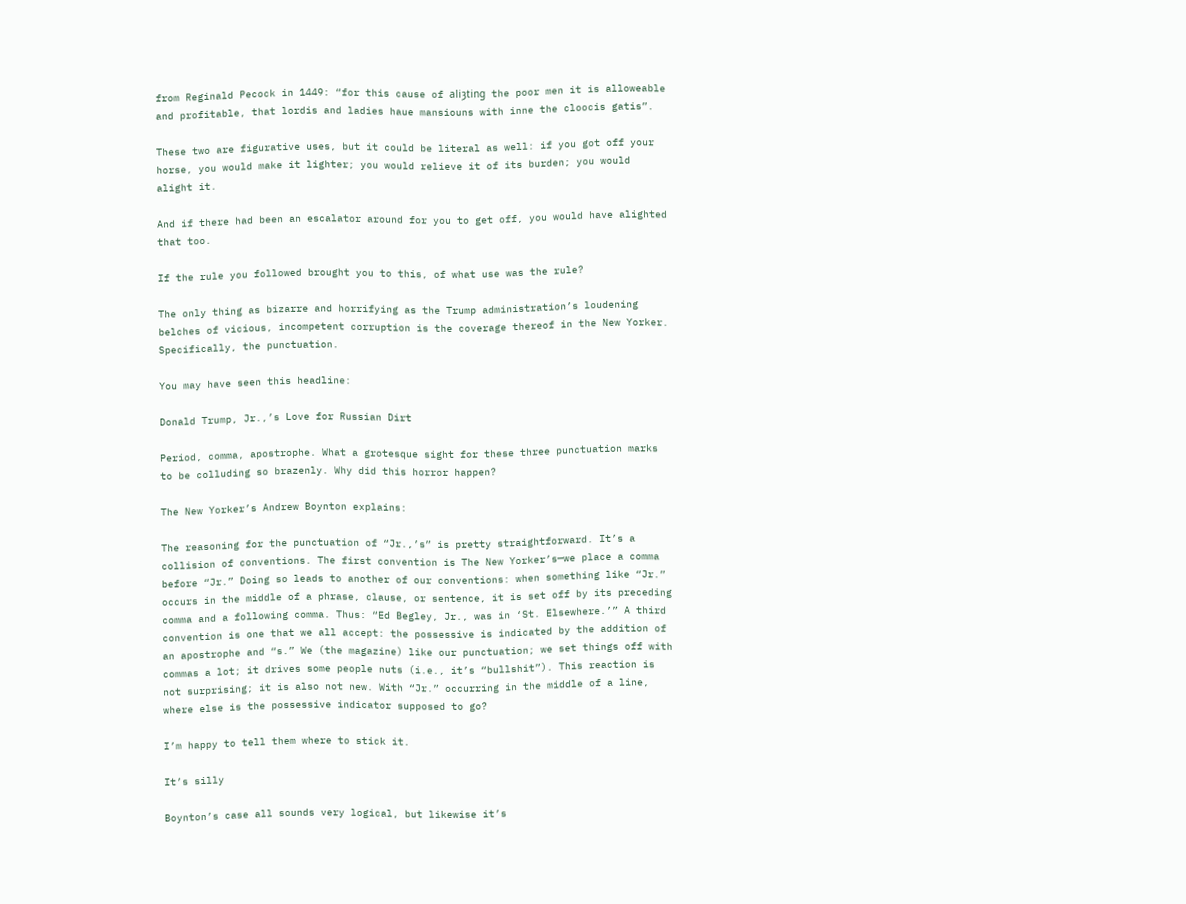from Reginald Pecock in 1449: “for this cause of aliȝting the poor men it is alloweable and profitable, that lordis and ladies haue mansiouns with inne the cloocis gatis”.

These two are figurative uses, but it could be literal as well: if you got off your horse, you would make it lighter; you would relieve it of its burden; you would alight it.

And if there had been an escalator around for you to get off, you would have alighted that too.

If the rule you followed brought you to this, of what use was the rule?

The only thing as bizarre and horrifying as the Trump administration’s loudening belches of vicious, incompetent corruption is the coverage thereof in the New Yorker. Specifically, the punctuation.

You may have seen this headline:

Donald Trump, Jr.,’s Love for Russian Dirt

Period, comma, apostrophe. What a grotesque sight for these three punctuation marks to be colluding so brazenly. Why did this horror happen?

The New Yorker’s Andrew Boynton explains:

The reasoning for the punctuation of “Jr.,’s” is pretty straightforward. It’s a collision of conventions. The first convention is The New Yorker’s—we place a comma before “Jr.” Doing so leads to another of our conventions: when something like “Jr.” occurs in the middle of a phrase, clause, or sentence, it is set off by its preceding comma and a following comma. Thus: “Ed Begley, Jr., was in ‘St. Elsewhere.’” A third convention is one that we all accept: the possessive is indicated by the addition of an apostrophe and “s.” We (the magazine) like our punctuation; we set things off with commas a lot; it drives some people nuts (i.e., it’s “bullshit”). This reaction is not surprising; it is also not new. With “Jr.” occurring in the middle of a line, where else is the possessive indicator supposed to go?

I’m happy to tell them where to stick it.

It’s silly

Boynton’s case all sounds very logical, but likewise it’s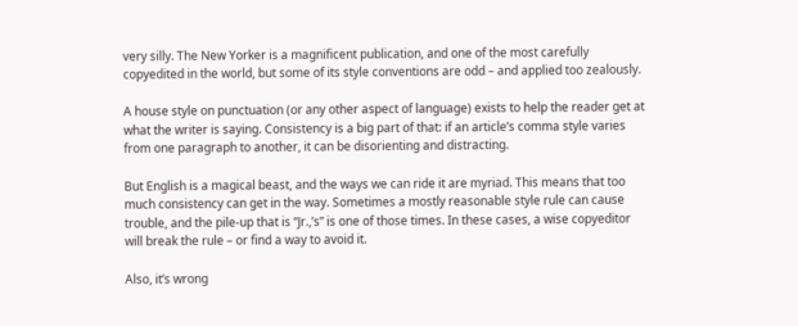very silly. The New Yorker is a magnificent publication, and one of the most carefully copyedited in the world, but some of its style conventions are odd – and applied too zealously.

A house style on punctuation (or any other aspect of language) exists to help the reader get at what the writer is saying. Consistency is a big part of that: if an article’s comma style varies from one paragraph to another, it can be disorienting and distracting.

But English is a magical beast, and the ways we can ride it are myriad. This means that too much consistency can get in the way. Sometimes a mostly reasonable style rule can cause trouble, and the pile-up that is “Jr.,’s” is one of those times. In these cases, a wise copyeditor will break the rule – or find a way to avoid it.

Also, it’s wrong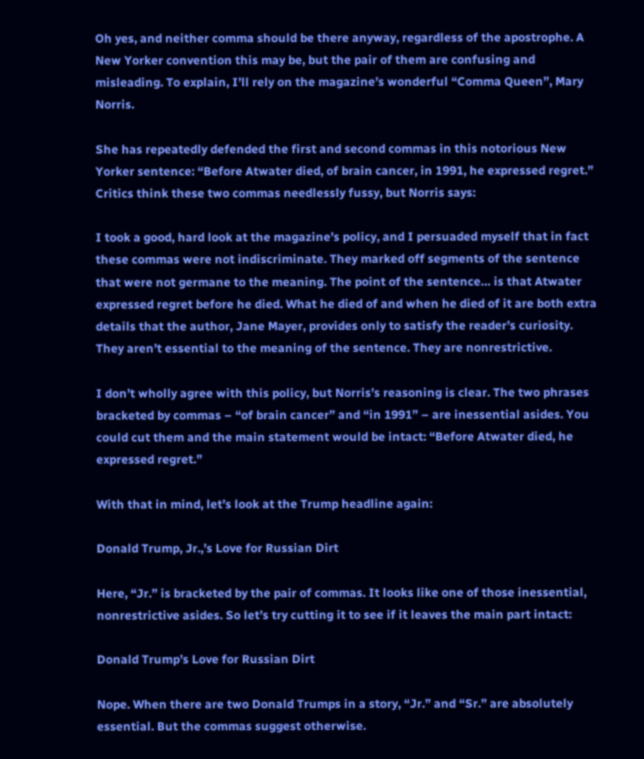Oh yes, and neither comma should be there anyway, regardless of the apostrophe. A New Yorker convention this may be, but the pair of them are confusing and misleading. To explain, I’ll rely on the magazine’s wonderful “Comma Queen”, Mary Norris.

She has repeatedly defended the first and second commas in this notorious New Yorker sentence: “Before Atwater died, of brain cancer, in 1991, he expressed regret.” Critics think these two commas needlessly fussy, but Norris says:

I took a good, hard look at the magazine’s policy, and I persuaded myself that in fact these commas were not indiscriminate. They marked off segments of the sentence that were not germane to the meaning. The point of the sentence… is that Atwater expressed regret before he died. What he died of and when he died of it are both extra details that the author, Jane Mayer, provides only to satisfy the reader’s curiosity. They aren’t essential to the meaning of the sentence. They are nonrestrictive.

I don’t wholly agree with this policy, but Norris’s reasoning is clear. The two phrases bracketed by commas – “of brain cancer” and “in 1991” – are inessential asides. You could cut them and the main statement would be intact: “Before Atwater died, he expressed regret.”

With that in mind, let’s look at the Trump headline again:

Donald Trump, Jr.,’s Love for Russian Dirt

Here, “Jr.” is bracketed by the pair of commas. It looks like one of those inessential, nonrestrictive asides. So let’s try cutting it to see if it leaves the main part intact:

Donald Trump’s Love for Russian Dirt

Nope. When there are two Donald Trumps in a story, “Jr.” and “Sr.” are absolutely essential. But the commas suggest otherwise.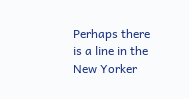Perhaps there is a line in the New Yorker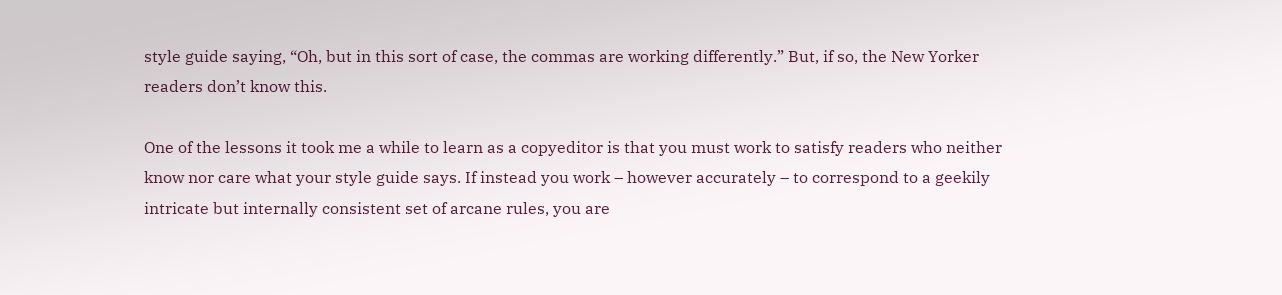style guide saying, “Oh, but in this sort of case, the commas are working differently.” But, if so, the New Yorker readers don’t know this.

One of the lessons it took me a while to learn as a copyeditor is that you must work to satisfy readers who neither know nor care what your style guide says. If instead you work – however accurately – to correspond to a geekily intricate but internally consistent set of arcane rules, you are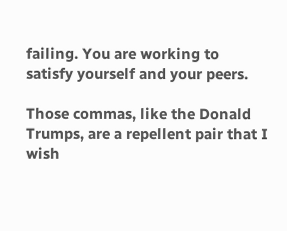failing. You are working to satisfy yourself and your peers.

Those commas, like the Donald Trumps, are a repellent pair that I wish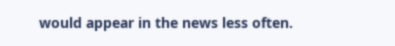would appear in the news less often.